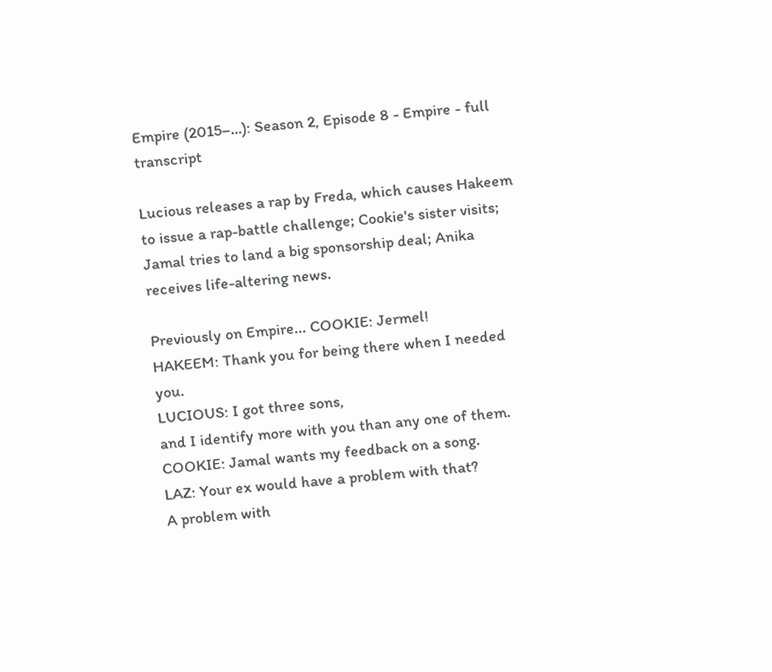Empire (2015–…): Season 2, Episode 8 - Empire - full transcript

Lucious releases a rap by Freda, which causes Hakeem to issue a rap-battle challenge; Cookie's sister visits; Jamal tries to land a big sponsorship deal; Anika receives life-altering news.

Previously on Empire... COOKIE: Jermel!
HAKEEM: Thank you for being there when I needed you.
LUCIOUS: I got three sons,
and I identify more with you than any one of them.
COOKIE: Jamal wants my feedback on a song.
LAZ: Your ex would have a problem with that?
A problem with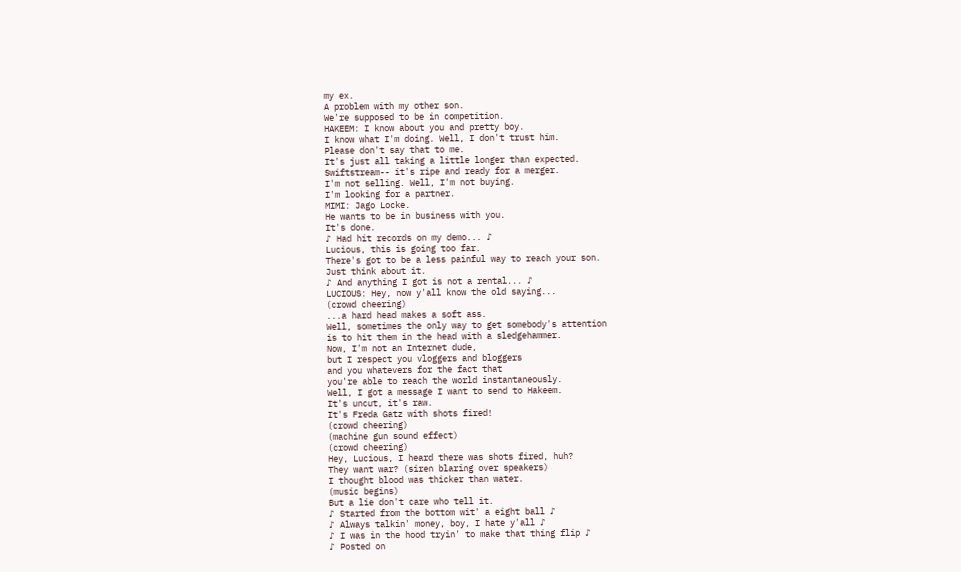my ex.
A problem with my other son.
We're supposed to be in competition.
HAKEEM: I know about you and pretty boy.
I know what I'm doing. Well, I don't trust him.
Please don't say that to me.
It's just all taking a little longer than expected.
Swiftstream-- it's ripe and ready for a merger.
I'm not selling. Well, I'm not buying.
I'm looking for a partner.
MIMI: Jago Locke.
He wants to be in business with you.
It's done.
♪ Had hit records on my demo... ♪
Lucious, this is going too far.
There's got to be a less painful way to reach your son.
Just think about it.
♪ And anything I got is not a rental... ♪
LUCIOUS: Hey, now y'all know the old saying...
(crowd cheering)
...a hard head makes a soft ass.
Well, sometimes the only way to get somebody's attention
is to hit them in the head with a sledgehammer.
Now, I'm not an Internet dude,
but I respect you vloggers and bloggers
and you whatevers for the fact that
you're able to reach the world instantaneously.
Well, I got a message I want to send to Hakeem.
It's uncut, it's raw.
It's Freda Gatz with shots fired!
(crowd cheering)
(machine gun sound effect)
(crowd cheering)
Hey, Lucious, I heard there was shots fired, huh?
They want war? (siren blaring over speakers)
I thought blood was thicker than water.
(music begins)
But a lie don't care who tell it.
♪ Started from the bottom wit' a eight ball ♪
♪ Always talkin' money, boy, I hate y'all ♪
♪ I was in the hood tryin' to make that thing flip ♪
♪ Posted on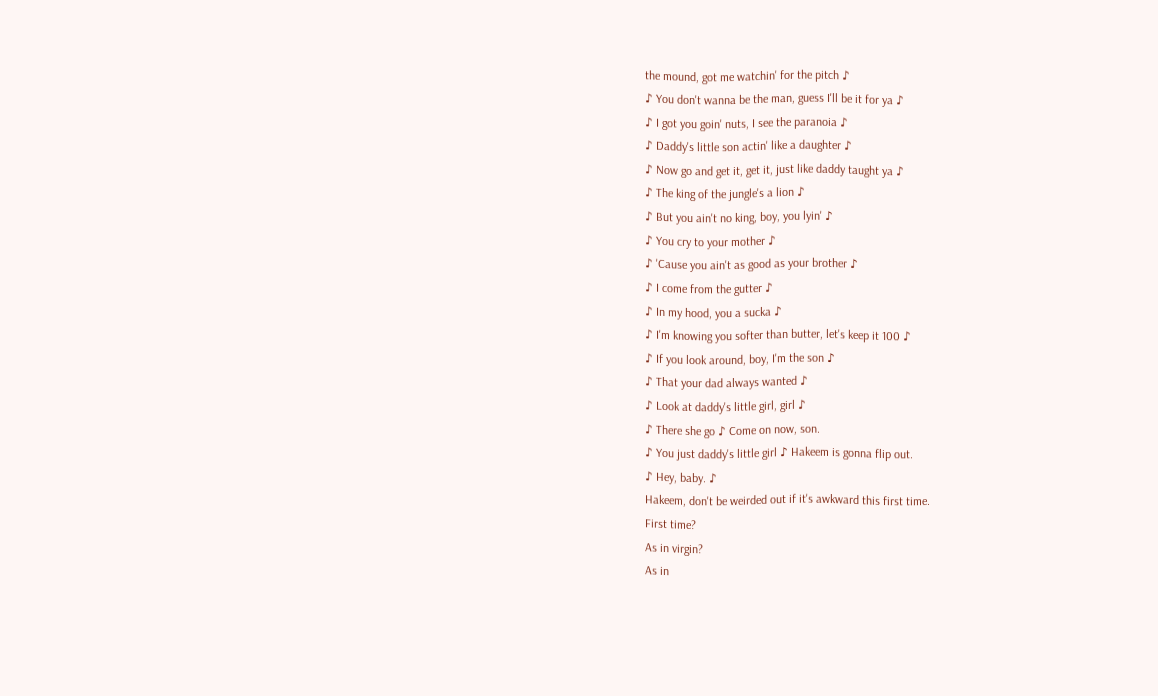the mound, got me watchin' for the pitch ♪
♪ You don't wanna be the man, guess I'll be it for ya ♪
♪ I got you goin' nuts, I see the paranoia ♪
♪ Daddy's little son actin' like a daughter ♪
♪ Now go and get it, get it, just like daddy taught ya ♪
♪ The king of the jungle's a lion ♪
♪ But you ain't no king, boy, you lyin' ♪
♪ You cry to your mother ♪
♪ 'Cause you ain't as good as your brother ♪
♪ I come from the gutter ♪
♪ In my hood, you a sucka ♪
♪ I'm knowing you softer than butter, let's keep it 100 ♪
♪ If you look around, boy, I'm the son ♪
♪ That your dad always wanted ♪
♪ Look at daddy's little girl, girl ♪
♪ There she go ♪ Come on now, son.
♪ You just daddy's little girl ♪ Hakeem is gonna flip out.
♪ Hey, baby. ♪
Hakeem, don't be weirded out if it's awkward this first time.
First time?
As in virgin?
As in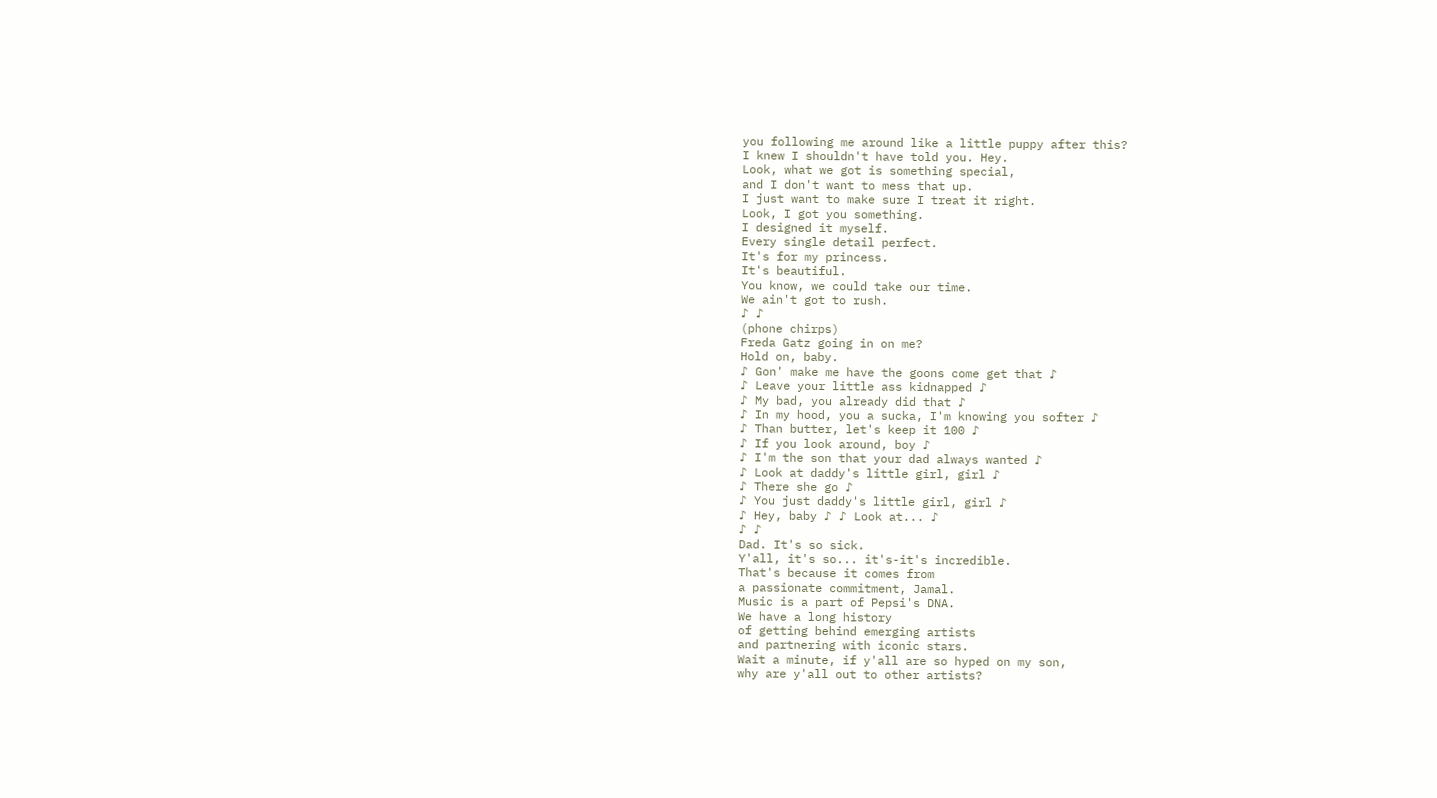you following me around like a little puppy after this?
I knew I shouldn't have told you. Hey.
Look, what we got is something special,
and I don't want to mess that up.
I just want to make sure I treat it right.
Look, I got you something.
I designed it myself.
Every single detail perfect.
It's for my princess.
It's beautiful.
You know, we could take our time.
We ain't got to rush.
♪ ♪
(phone chirps)
Freda Gatz going in on me?
Hold on, baby.
♪ Gon' make me have the goons come get that ♪
♪ Leave your little ass kidnapped ♪
♪ My bad, you already did that ♪
♪ In my hood, you a sucka, I'm knowing you softer ♪
♪ Than butter, let's keep it 100 ♪
♪ If you look around, boy ♪
♪ I'm the son that your dad always wanted ♪
♪ Look at daddy's little girl, girl ♪
♪ There she go ♪
♪ You just daddy's little girl, girl ♪
♪ Hey, baby ♪ ♪ Look at... ♪
♪ ♪
Dad. It's so sick.
Y'all, it's so... it's-it's incredible.
That's because it comes from
a passionate commitment, Jamal.
Music is a part of Pepsi's DNA.
We have a long history
of getting behind emerging artists
and partnering with iconic stars.
Wait a minute, if y'all are so hyped on my son,
why are y'all out to other artists?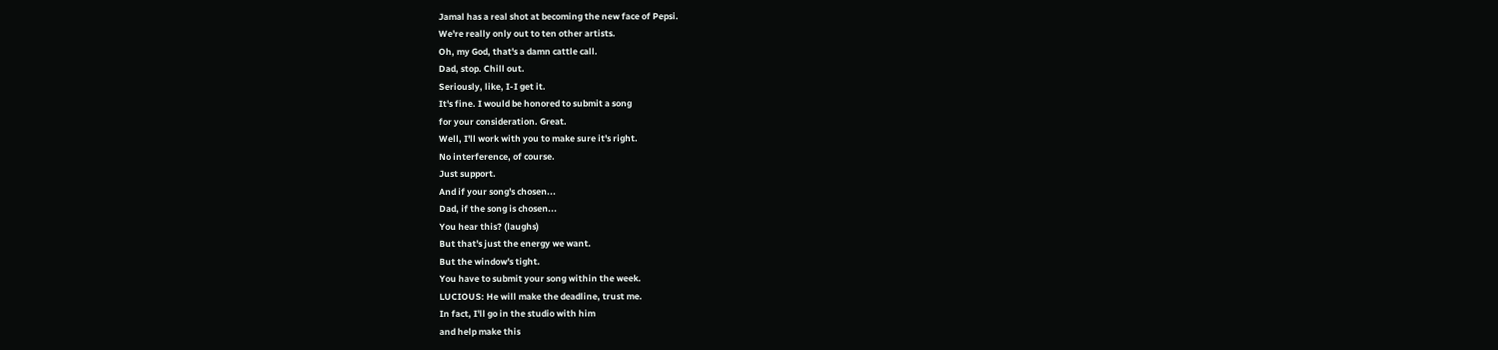Jamal has a real shot at becoming the new face of Pepsi.
We're really only out to ten other artists.
Oh, my God, that's a damn cattle call.
Dad, stop. Chill out.
Seriously, like, I-I get it.
It's fine. I would be honored to submit a song
for your consideration. Great.
Well, I'll work with you to make sure it's right.
No interference, of course.
Just support.
And if your song's chosen...
Dad, if the song is chosen...
You hear this? (laughs)
But that's just the energy we want.
But the window's tight.
You have to submit your song within the week.
LUCIOUS: He will make the deadline, trust me.
In fact, I'll go in the studio with him
and help make this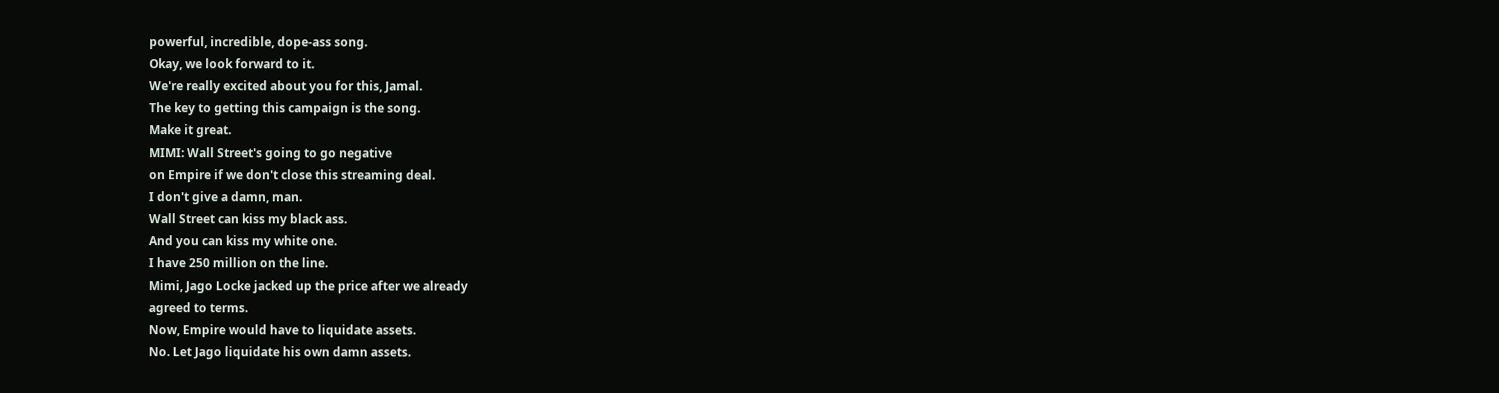powerful, incredible, dope-ass song.
Okay, we look forward to it.
We're really excited about you for this, Jamal.
The key to getting this campaign is the song.
Make it great.
MIMI: Wall Street's going to go negative
on Empire if we don't close this streaming deal.
I don't give a damn, man.
Wall Street can kiss my black ass.
And you can kiss my white one.
I have 250 million on the line.
Mimi, Jago Locke jacked up the price after we already
agreed to terms.
Now, Empire would have to liquidate assets.
No. Let Jago liquidate his own damn assets.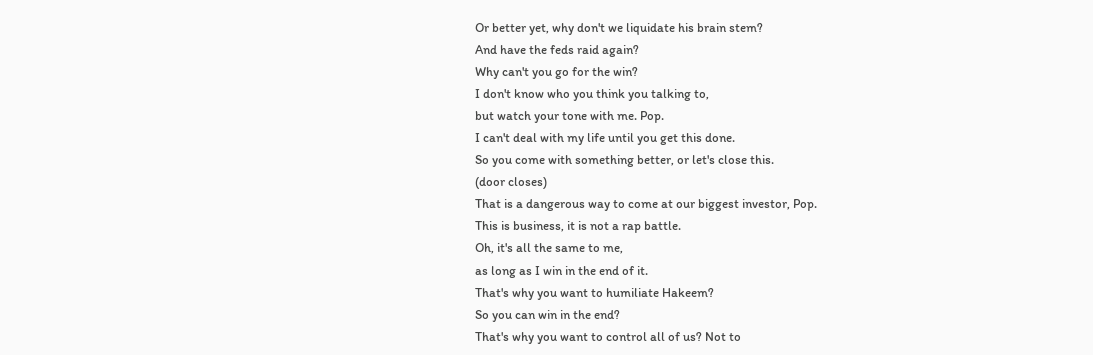Or better yet, why don't we liquidate his brain stem?
And have the feds raid again?
Why can't you go for the win?
I don't know who you think you talking to,
but watch your tone with me. Pop.
I can't deal with my life until you get this done.
So you come with something better, or let's close this.
(door closes)
That is a dangerous way to come at our biggest investor, Pop.
This is business, it is not a rap battle.
Oh, it's all the same to me,
as long as I win in the end of it.
That's why you want to humiliate Hakeem?
So you can win in the end?
That's why you want to control all of us? Not to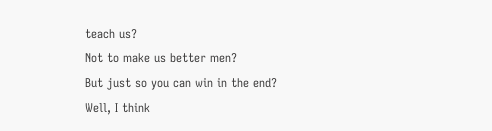teach us?
Not to make us better men?
But just so you can win in the end?
Well, I think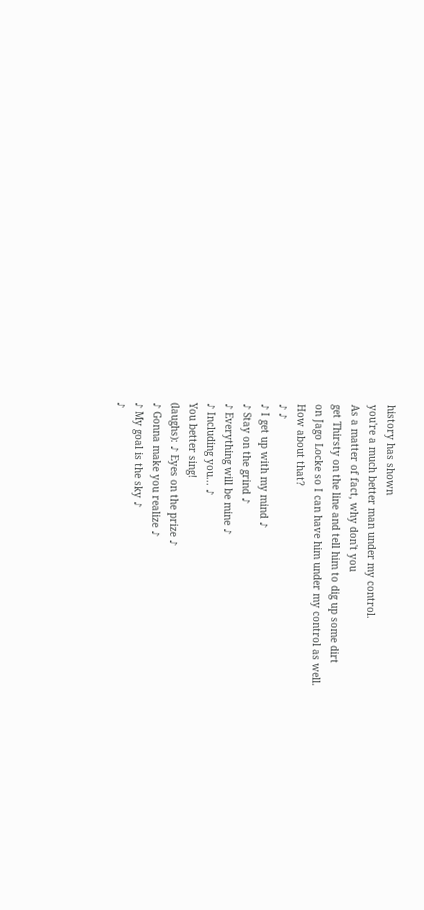history has shown
you're a much better man under my control.
As a matter of fact, why don't you
get Thirsty on the line and tell him to dig up some dirt
on Jago Locke so I can have him under my control as well.
How about that?
♪ ♪
♪ I get up with my mind ♪
♪ Stay on the grind ♪
♪ Everything will be mine ♪
♪ Including you... ♪
You better sing!
(laughs): ♪ Eyes on the prize ♪
♪ Gonna make you realize ♪
♪ My goal is the sky ♪
♪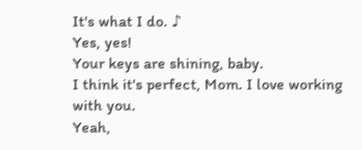It's what I do. ♪
Yes, yes!
Your keys are shining, baby.
I think it's perfect, Mom. I love working with you.
Yeah,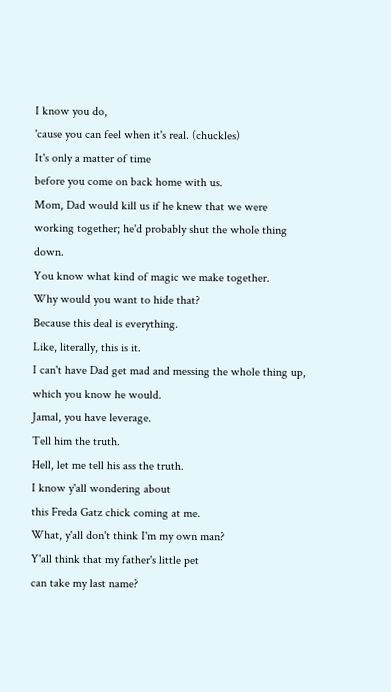I know you do,
'cause you can feel when it's real. (chuckles)
It's only a matter of time
before you come on back home with us.
Mom, Dad would kill us if he knew that we were
working together; he'd probably shut the whole thing down.
You know what kind of magic we make together.
Why would you want to hide that?
Because this deal is everything.
Like, literally, this is it.
I can't have Dad get mad and messing the whole thing up,
which you know he would.
Jamal, you have leverage.
Tell him the truth.
Hell, let me tell his ass the truth.
I know y'all wondering about
this Freda Gatz chick coming at me.
What, y'all don't think I'm my own man?
Y'all think that my father's little pet
can take my last name?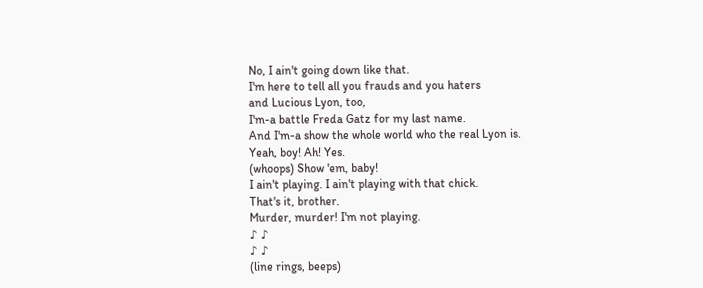No, I ain't going down like that.
I'm here to tell all you frauds and you haters
and Lucious Lyon, too,
I'm-a battle Freda Gatz for my last name.
And I'm-a show the whole world who the real Lyon is.
Yeah, boy! Ah! Yes.
(whoops) Show 'em, baby!
I ain't playing. I ain't playing with that chick.
That's it, brother.
Murder, murder! I'm not playing.
♪ ♪
♪ ♪
(line rings, beeps)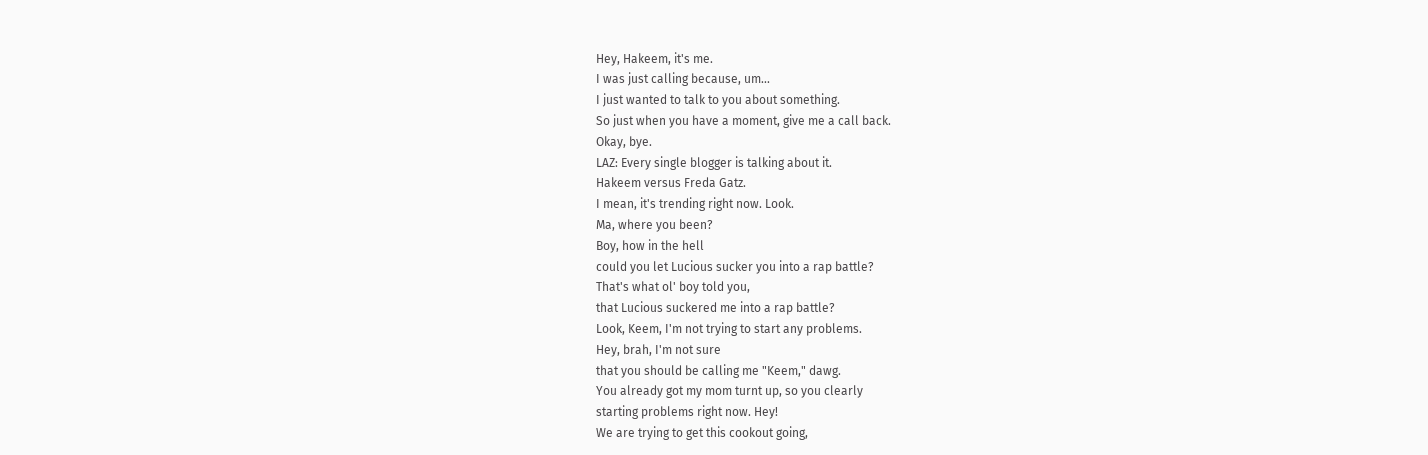Hey, Hakeem, it's me.
I was just calling because, um...
I just wanted to talk to you about something.
So just when you have a moment, give me a call back.
Okay, bye.
LAZ: Every single blogger is talking about it.
Hakeem versus Freda Gatz.
I mean, it's trending right now. Look.
Ma, where you been?
Boy, how in the hell
could you let Lucious sucker you into a rap battle?
That's what ol' boy told you,
that Lucious suckered me into a rap battle?
Look, Keem, I'm not trying to start any problems.
Hey, brah, I'm not sure
that you should be calling me "Keem," dawg.
You already got my mom turnt up, so you clearly
starting problems right now. Hey!
We are trying to get this cookout going,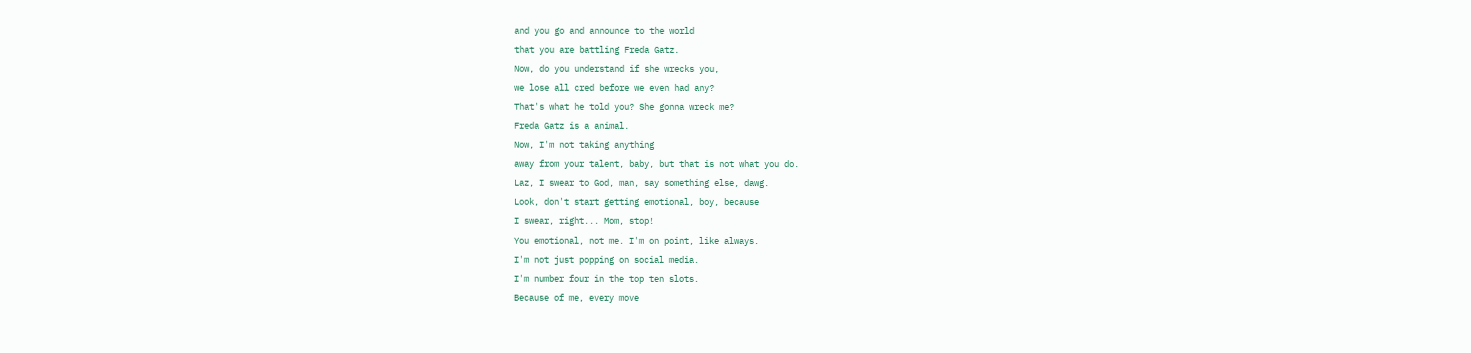and you go and announce to the world
that you are battling Freda Gatz.
Now, do you understand if she wrecks you,
we lose all cred before we even had any?
That's what he told you? She gonna wreck me?
Freda Gatz is a animal.
Now, I'm not taking anything
away from your talent, baby, but that is not what you do.
Laz, I swear to God, man, say something else, dawg.
Look, don't start getting emotional, boy, because
I swear, right... Mom, stop!
You emotional, not me. I'm on point, like always.
I'm not just popping on social media.
I'm number four in the top ten slots.
Because of me, every move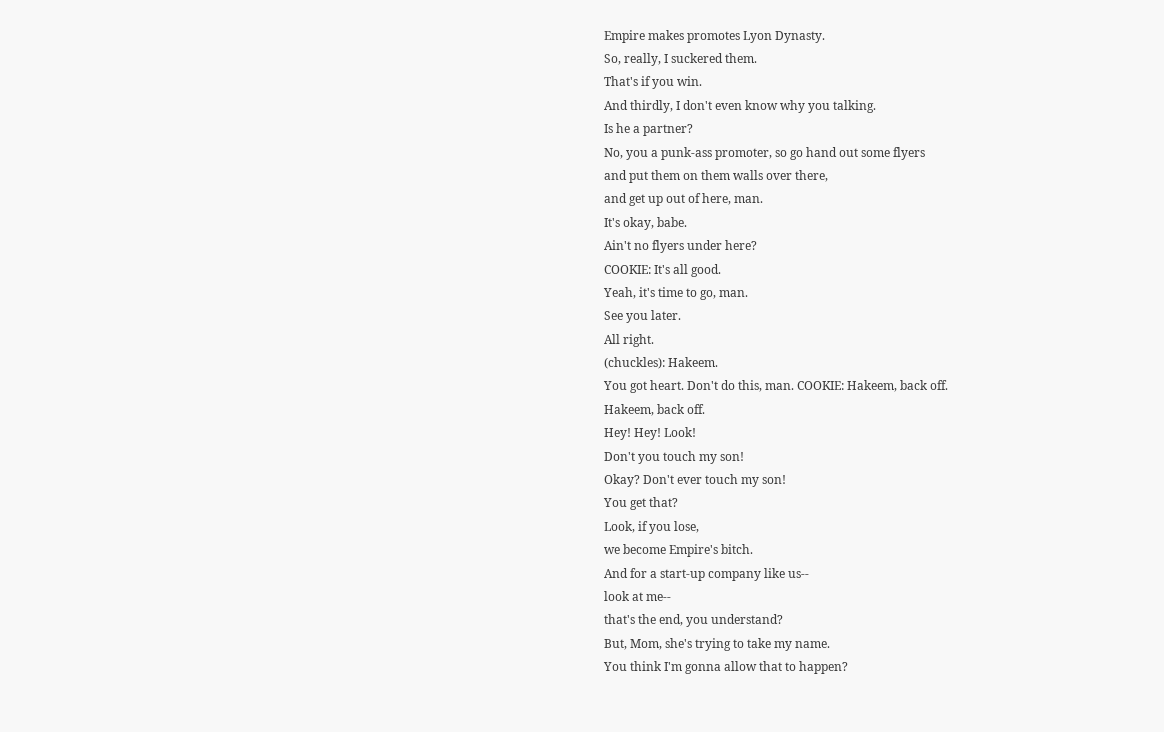Empire makes promotes Lyon Dynasty.
So, really, I suckered them.
That's if you win.
And thirdly, I don't even know why you talking.
Is he a partner?
No, you a punk-ass promoter, so go hand out some flyers
and put them on them walls over there,
and get up out of here, man.
It's okay, babe.
Ain't no flyers under here?
COOKIE: It's all good.
Yeah, it's time to go, man.
See you later.
All right.
(chuckles): Hakeem.
You got heart. Don't do this, man. COOKIE: Hakeem, back off.
Hakeem, back off.
Hey! Hey! Look!
Don't you touch my son!
Okay? Don't ever touch my son!
You get that?
Look, if you lose,
we become Empire's bitch.
And for a start-up company like us--
look at me--
that's the end, you understand?
But, Mom, she's trying to take my name.
You think I'm gonna allow that to happen?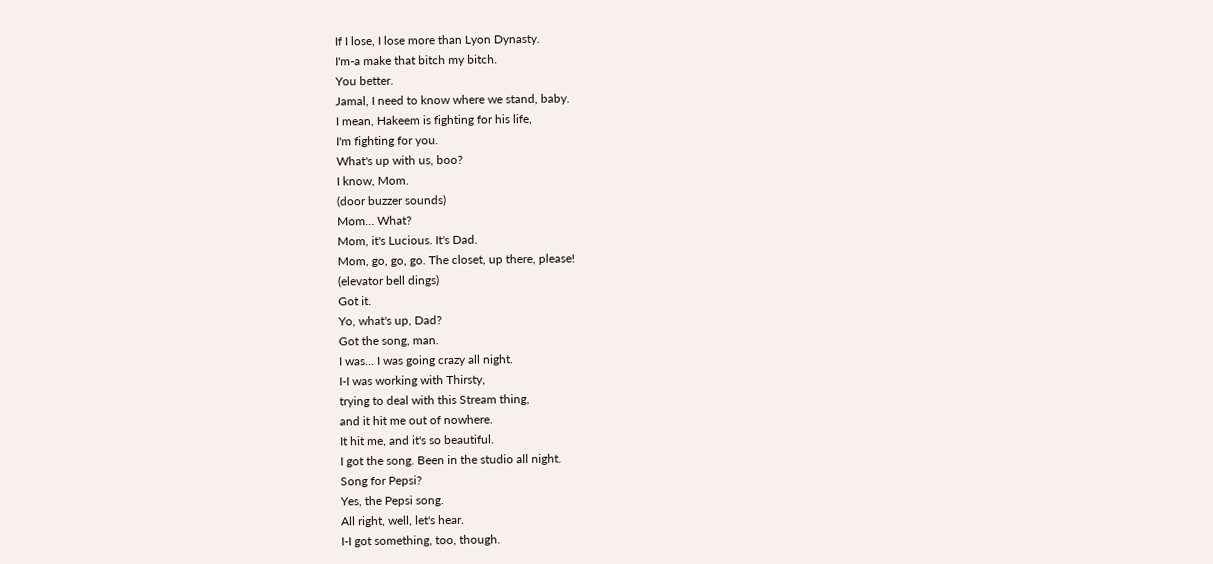If I lose, I lose more than Lyon Dynasty.
I'm-a make that bitch my bitch.
You better.
Jamal, I need to know where we stand, baby.
I mean, Hakeem is fighting for his life,
I'm fighting for you.
What's up with us, boo?
I know, Mom.
(door buzzer sounds)
Mom... What?
Mom, it's Lucious. It's Dad.
Mom, go, go, go. The closet, up there, please!
(elevator bell dings)
Got it.
Yo, what's up, Dad?
Got the song, man.
I was... I was going crazy all night.
I-I was working with Thirsty,
trying to deal with this Stream thing,
and it hit me out of nowhere.
It hit me, and it's so beautiful.
I got the song. Been in the studio all night.
Song for Pepsi?
Yes, the Pepsi song.
All right, well, let's hear.
I-I got something, too, though.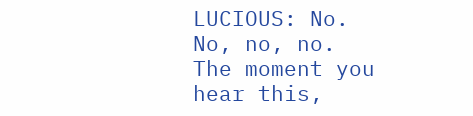LUCIOUS: No. No, no, no.
The moment you hear this,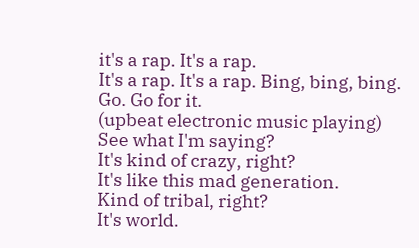it's a rap. It's a rap.
It's a rap. It's a rap. Bing, bing, bing.
Go. Go for it.
(upbeat electronic music playing)
See what I'm saying?
It's kind of crazy, right?
It's like this mad generation.
Kind of tribal, right?
It's world.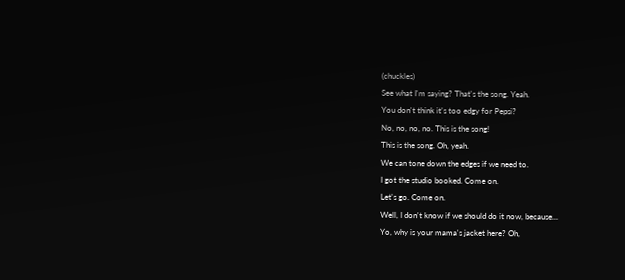(chuckles)
See what I'm saying? That's the song. Yeah.
You don't think it's too edgy for Pepsi?
No, no, no, no. This is the song!
This is the song. Oh, yeah.
We can tone down the edges if we need to.
I got the studio booked. Come on.
Let's go. Come on.
Well, I don't know if we should do it now, because...
Yo, why is your mama's jacket here? Oh,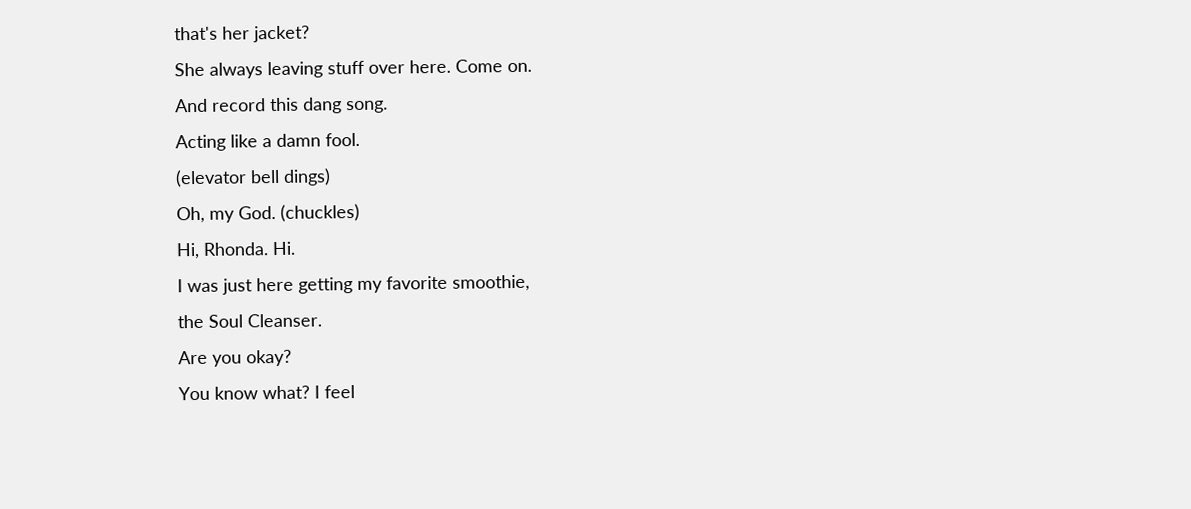that's her jacket?
She always leaving stuff over here. Come on.
And record this dang song.
Acting like a damn fool.
(elevator bell dings)
Oh, my God. (chuckles)
Hi, Rhonda. Hi.
I was just here getting my favorite smoothie,
the Soul Cleanser.
Are you okay?
You know what? I feel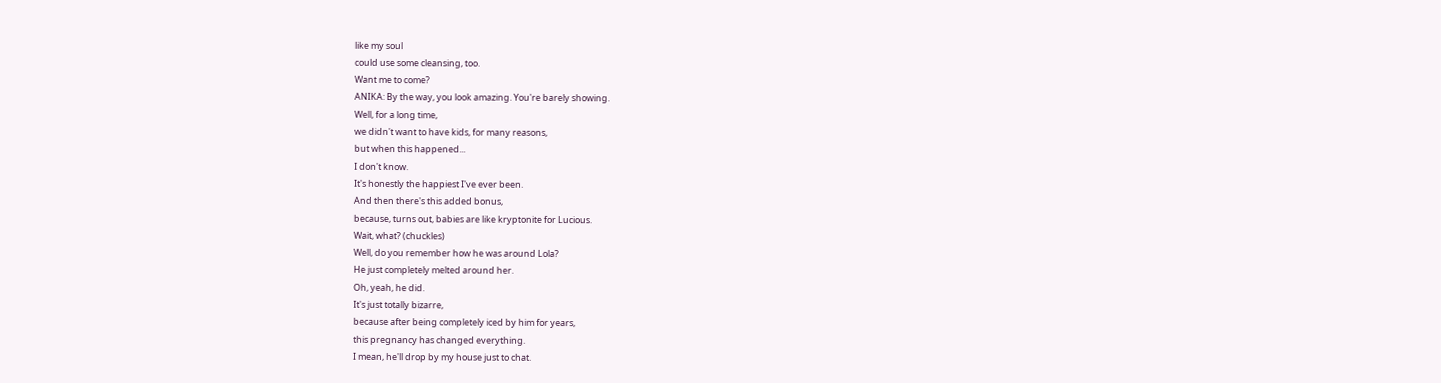like my soul
could use some cleansing, too.
Want me to come?
ANIKA: By the way, you look amazing. You're barely showing.
Well, for a long time,
we didn't want to have kids, for many reasons,
but when this happened...
I don't know.
It's honestly the happiest I've ever been.
And then there's this added bonus,
because, turns out, babies are like kryptonite for Lucious.
Wait, what? (chuckles)
Well, do you remember how he was around Lola?
He just completely melted around her.
Oh, yeah, he did.
It's just totally bizarre,
because after being completely iced by him for years,
this pregnancy has changed everything.
I mean, he'll drop by my house just to chat.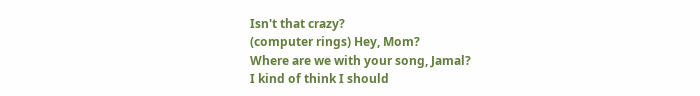Isn't that crazy?
(computer rings) Hey, Mom?
Where are we with your song, Jamal?
I kind of think I should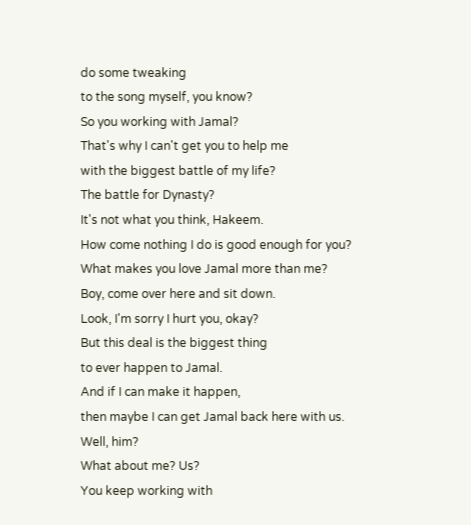do some tweaking
to the song myself, you know?
So you working with Jamal?
That's why I can't get you to help me
with the biggest battle of my life?
The battle for Dynasty?
It's not what you think, Hakeem.
How come nothing I do is good enough for you?
What makes you love Jamal more than me?
Boy, come over here and sit down.
Look, I'm sorry I hurt you, okay?
But this deal is the biggest thing
to ever happen to Jamal.
And if I can make it happen,
then maybe I can get Jamal back here with us.
Well, him?
What about me? Us?
You keep working with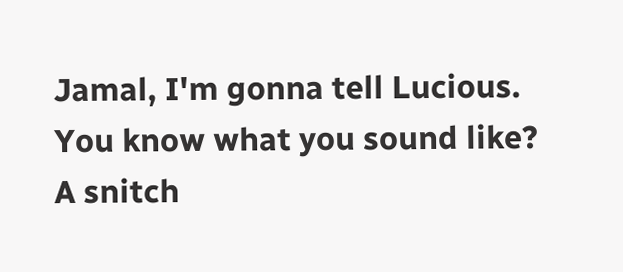Jamal, I'm gonna tell Lucious.
You know what you sound like?
A snitch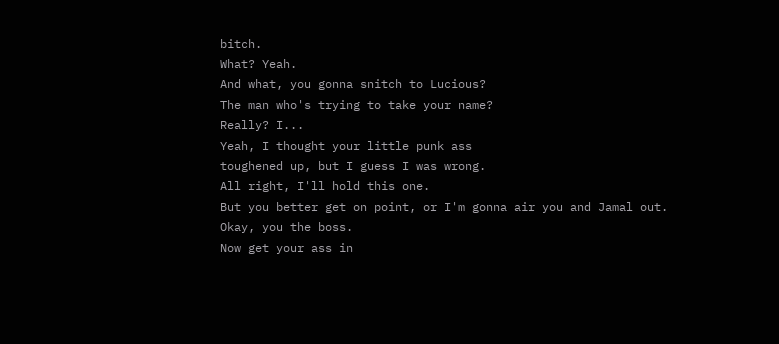bitch.
What? Yeah.
And what, you gonna snitch to Lucious?
The man who's trying to take your name?
Really? I...
Yeah, I thought your little punk ass
toughened up, but I guess I was wrong.
All right, I'll hold this one.
But you better get on point, or I'm gonna air you and Jamal out.
Okay, you the boss.
Now get your ass in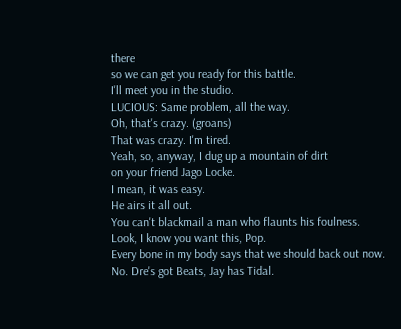there
so we can get you ready for this battle.
I'll meet you in the studio.
LUCIOUS: Same problem, all the way.
Oh, that's crazy. (groans)
That was crazy. I'm tired.
Yeah, so, anyway, I dug up a mountain of dirt
on your friend Jago Locke.
I mean, it was easy.
He airs it all out.
You can't blackmail a man who flaunts his foulness.
Look, I know you want this, Pop.
Every bone in my body says that we should back out now.
No. Dre's got Beats, Jay has Tidal.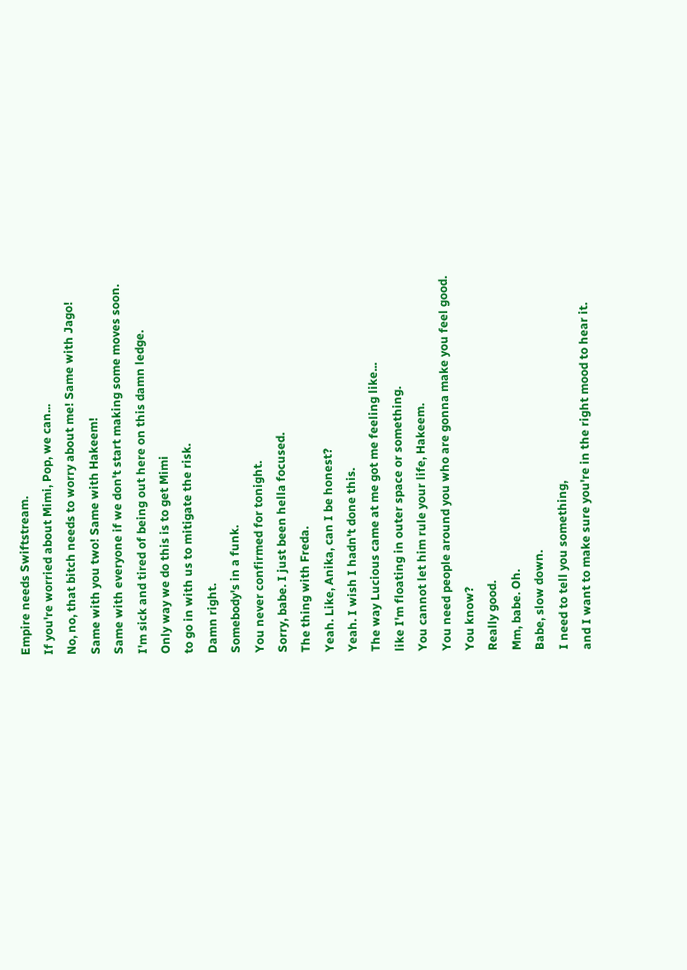Empire needs Swiftstream.
If you're worried about Mimi, Pop, we can...
No, no, that bitch needs to worry about me! Same with Jago!
Same with you two! Same with Hakeem!
Same with everyone if we don't start making some moves soon.
I'm sick and tired of being out here on this damn ledge.
Only way we do this is to get Mimi
to go in with us to mitigate the risk.
Damn right.
Somebody's in a funk.
You never confirmed for tonight.
Sorry, babe. I just been hella focused.
The thing with Freda.
Yeah. Like, Anika, can I be honest?
Yeah. I wish I hadn't done this.
The way Lucious came at me got me feeling like...
like I'm floating in outer space or something.
You cannot let him rule your life, Hakeem.
You need people around you who are gonna make you feel good.
You know?
Really good.
Mm, babe. Oh.
Babe, slow down.
I need to tell you something,
and I want to make sure you're in the right mood to hear it.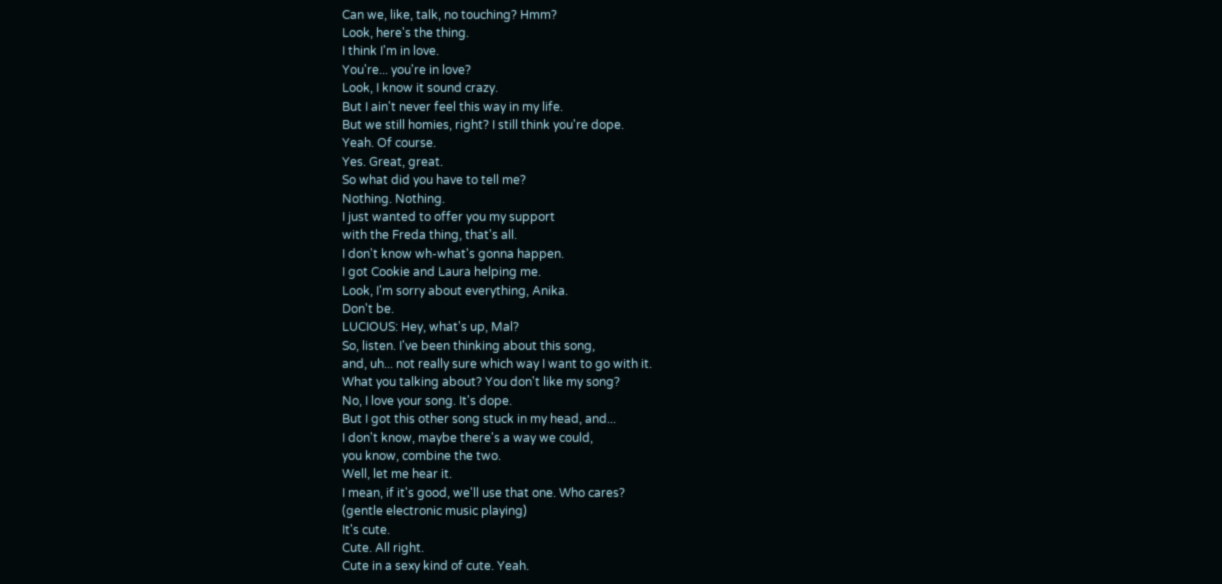Can we, like, talk, no touching? Hmm?
Look, here's the thing.
I think I'm in love.
You're... you're in love?
Look, I know it sound crazy.
But I ain't never feel this way in my life.
But we still homies, right? I still think you're dope.
Yeah. Of course.
Yes. Great, great.
So what did you have to tell me?
Nothing. Nothing.
I just wanted to offer you my support
with the Freda thing, that's all.
I don't know wh-what's gonna happen.
I got Cookie and Laura helping me.
Look, I'm sorry about everything, Anika.
Don't be.
LUCIOUS: Hey, what's up, Mal?
So, listen. I've been thinking about this song,
and, uh... not really sure which way I want to go with it.
What you talking about? You don't like my song?
No, I love your song. It's dope.
But I got this other song stuck in my head, and...
I don't know, maybe there's a way we could,
you know, combine the two.
Well, let me hear it.
I mean, if it's good, we'll use that one. Who cares?
(gentle electronic music playing)
It's cute.
Cute. All right.
Cute in a sexy kind of cute. Yeah.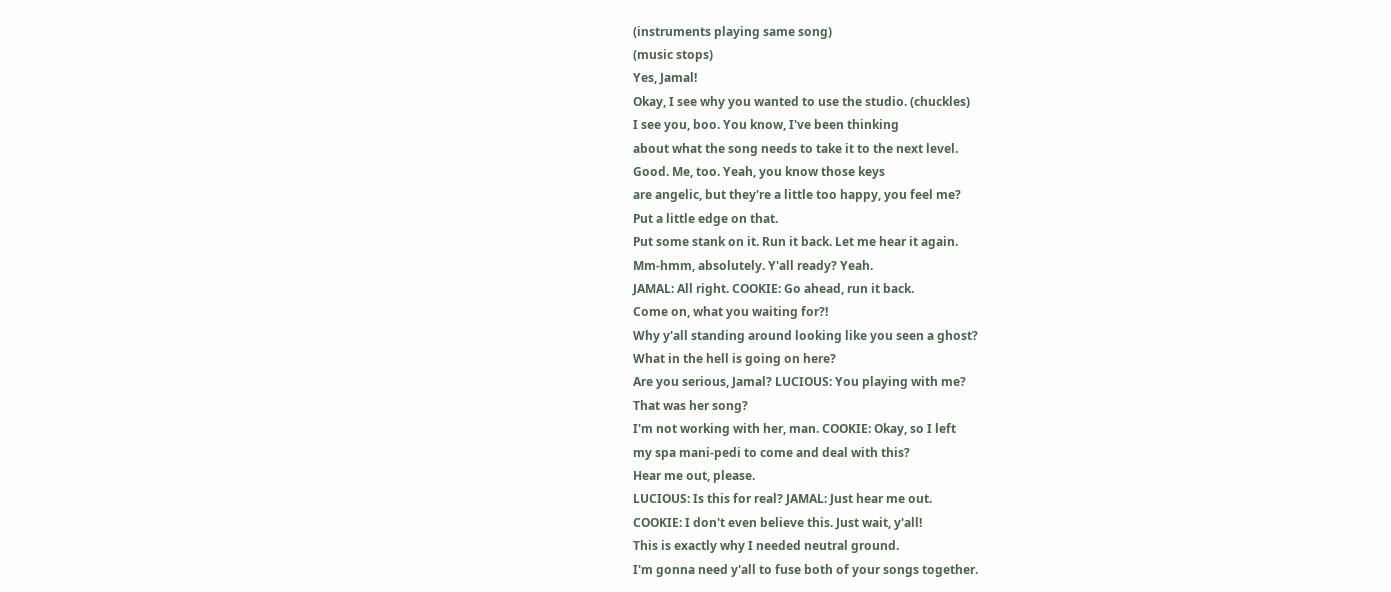(instruments playing same song)
(music stops)
Yes, Jamal!
Okay, I see why you wanted to use the studio. (chuckles)
I see you, boo. You know, I've been thinking
about what the song needs to take it to the next level.
Good. Me, too. Yeah, you know those keys
are angelic, but they're a little too happy, you feel me?
Put a little edge on that.
Put some stank on it. Run it back. Let me hear it again.
Mm-hmm, absolutely. Y'all ready? Yeah.
JAMAL: All right. COOKIE: Go ahead, run it back.
Come on, what you waiting for?!
Why y'all standing around looking like you seen a ghost?
What in the hell is going on here?
Are you serious, Jamal? LUCIOUS: You playing with me?
That was her song?
I'm not working with her, man. COOKIE: Okay, so I left
my spa mani-pedi to come and deal with this?
Hear me out, please.
LUCIOUS: Is this for real? JAMAL: Just hear me out.
COOKIE: I don't even believe this. Just wait, y'all!
This is exactly why I needed neutral ground.
I'm gonna need y'all to fuse both of your songs together.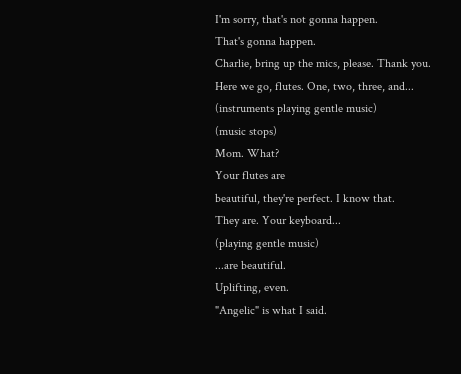I'm sorry, that's not gonna happen.
That's gonna happen.
Charlie, bring up the mics, please. Thank you.
Here we go, flutes. One, two, three, and...
(instruments playing gentle music)
(music stops)
Mom. What?
Your flutes are
beautiful, they're perfect. I know that.
They are. Your keyboard...
(playing gentle music)
...are beautiful.
Uplifting, even.
"Angelic" is what I said.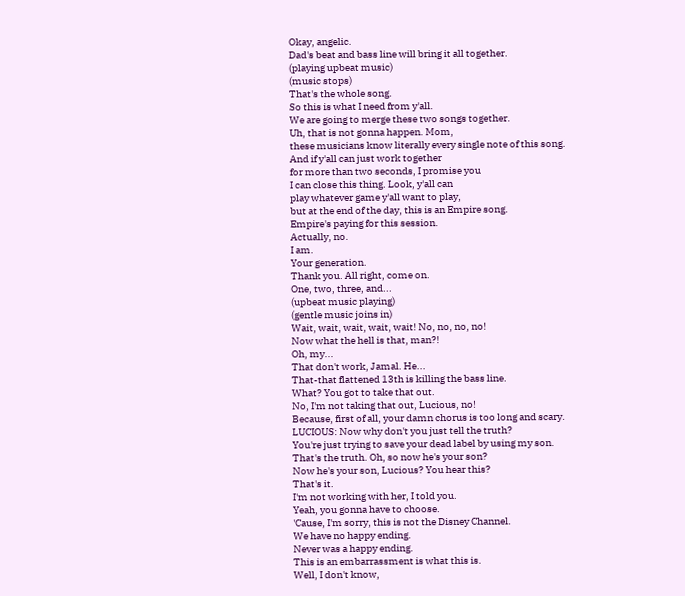Okay, angelic.
Dad's beat and bass line will bring it all together.
(playing upbeat music)
(music stops)
That's the whole song.
So this is what I need from y'all.
We are going to merge these two songs together.
Uh, that is not gonna happen. Mom,
these musicians know literally every single note of this song.
And if y'all can just work together
for more than two seconds, I promise you
I can close this thing. Look, y'all can
play whatever game y'all want to play,
but at the end of the day, this is an Empire song.
Empire's paying for this session.
Actually, no.
I am.
Your generation.
Thank you. All right, come on.
One, two, three, and...
(upbeat music playing)
(gentle music joins in)
Wait, wait, wait, wait, wait! No, no, no, no!
Now what the hell is that, man?!
Oh, my...
That don't work, Jamal. He...
That-that flattened 13th is killing the bass line.
What? You got to take that out.
No, I'm not taking that out, Lucious, no!
Because, first of all, your damn chorus is too long and scary.
LUCIOUS: Now why don't you just tell the truth?
You're just trying to save your dead label by using my son.
That's the truth. Oh, so now he's your son?
Now he's your son, Lucious? You hear this?
That's it.
I'm not working with her, I told you.
Yeah, you gonna have to choose.
'Cause, I'm sorry, this is not the Disney Channel.
We have no happy ending.
Never was a happy ending.
This is an embarrassment is what this is.
Well, I don't know,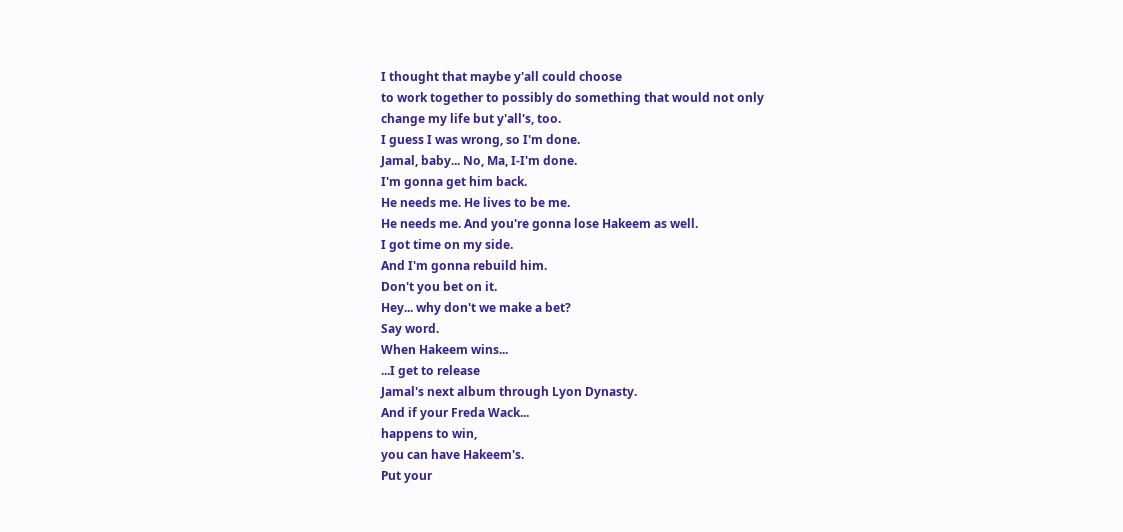I thought that maybe y'all could choose
to work together to possibly do something that would not only
change my life but y'all's, too.
I guess I was wrong, so I'm done.
Jamal, baby... No, Ma, I-I'm done.
I'm gonna get him back.
He needs me. He lives to be me.
He needs me. And you're gonna lose Hakeem as well.
I got time on my side.
And I'm gonna rebuild him.
Don't you bet on it.
Hey... why don't we make a bet?
Say word.
When Hakeem wins...
...I get to release
Jamal's next album through Lyon Dynasty.
And if your Freda Wack...
happens to win,
you can have Hakeem's.
Put your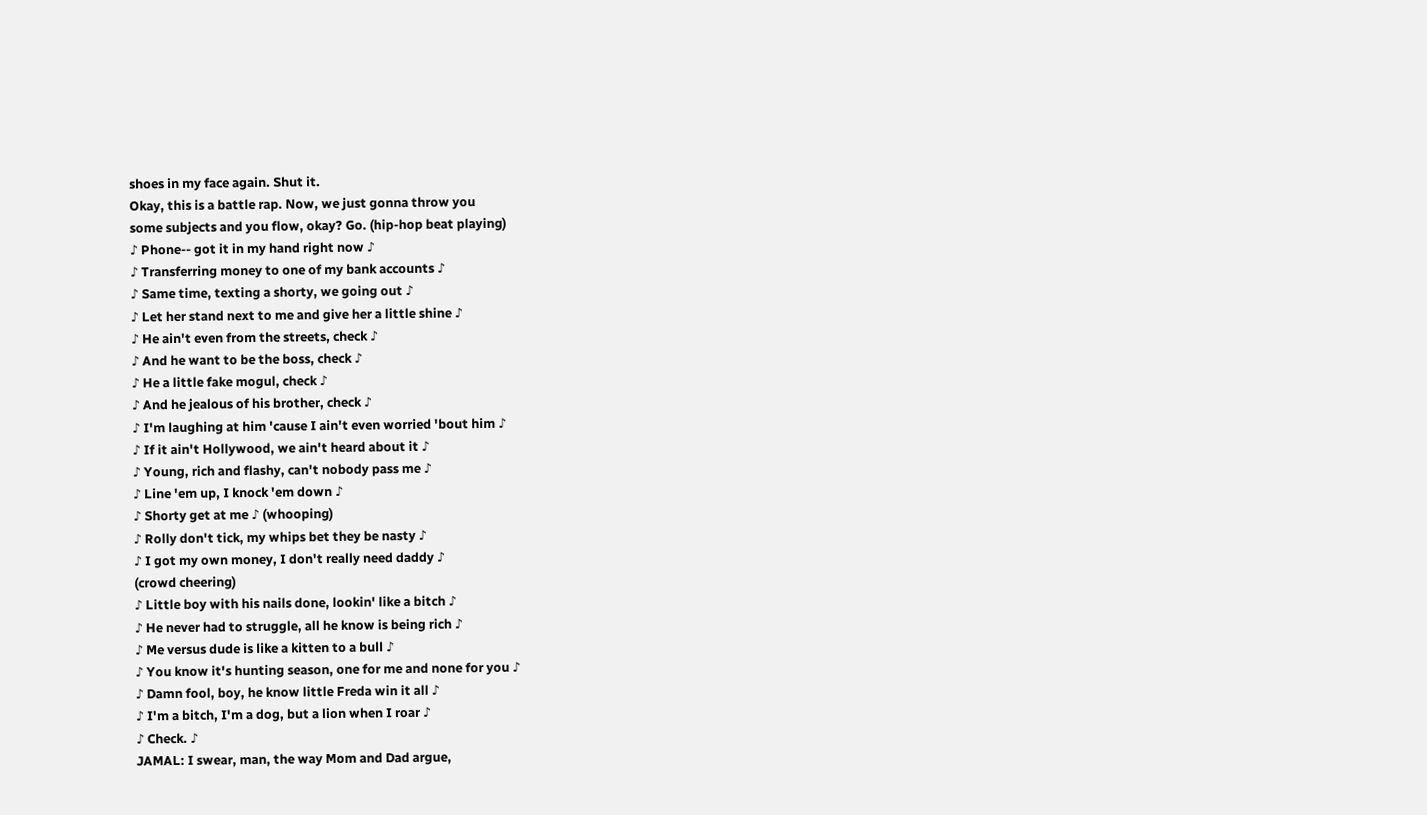shoes in my face again. Shut it.
Okay, this is a battle rap. Now, we just gonna throw you
some subjects and you flow, okay? Go. (hip-hop beat playing)
♪ Phone-- got it in my hand right now ♪
♪ Transferring money to one of my bank accounts ♪
♪ Same time, texting a shorty, we going out ♪
♪ Let her stand next to me and give her a little shine ♪
♪ He ain't even from the streets, check ♪
♪ And he want to be the boss, check ♪
♪ He a little fake mogul, check ♪
♪ And he jealous of his brother, check ♪
♪ I'm laughing at him 'cause I ain't even worried 'bout him ♪
♪ If it ain't Hollywood, we ain't heard about it ♪
♪ Young, rich and flashy, can't nobody pass me ♪
♪ Line 'em up, I knock 'em down ♪
♪ Shorty get at me ♪ (whooping)
♪ Rolly don't tick, my whips bet they be nasty ♪
♪ I got my own money, I don't really need daddy ♪
(crowd cheering)
♪ Little boy with his nails done, lookin' like a bitch ♪
♪ He never had to struggle, all he know is being rich ♪
♪ Me versus dude is like a kitten to a bull ♪
♪ You know it's hunting season, one for me and none for you ♪
♪ Damn fool, boy, he know little Freda win it all ♪
♪ I'm a bitch, I'm a dog, but a lion when I roar ♪
♪ Check. ♪
JAMAL: I swear, man, the way Mom and Dad argue,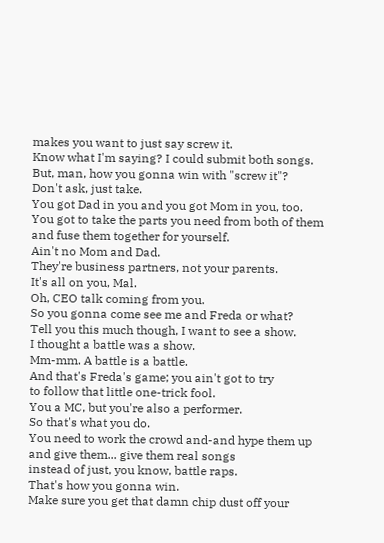makes you want to just say screw it.
Know what I'm saying? I could submit both songs.
But, man, how you gonna win with "screw it"?
Don't ask, just take.
You got Dad in you and you got Mom in you, too.
You got to take the parts you need from both of them
and fuse them together for yourself.
Ain't no Mom and Dad.
They're business partners, not your parents.
It's all on you, Mal.
Oh, CEO talk coming from you.
So you gonna come see me and Freda or what?
Tell you this much though, I want to see a show.
I thought a battle was a show.
Mm-mm. A battle is a battle.
And that's Freda's game; you ain't got to try
to follow that little one-trick fool.
You a MC, but you're also a performer.
So that's what you do.
You need to work the crowd and-and hype them up
and give them... give them real songs
instead of just, you know, battle raps.
That's how you gonna win.
Make sure you get that damn chip dust off your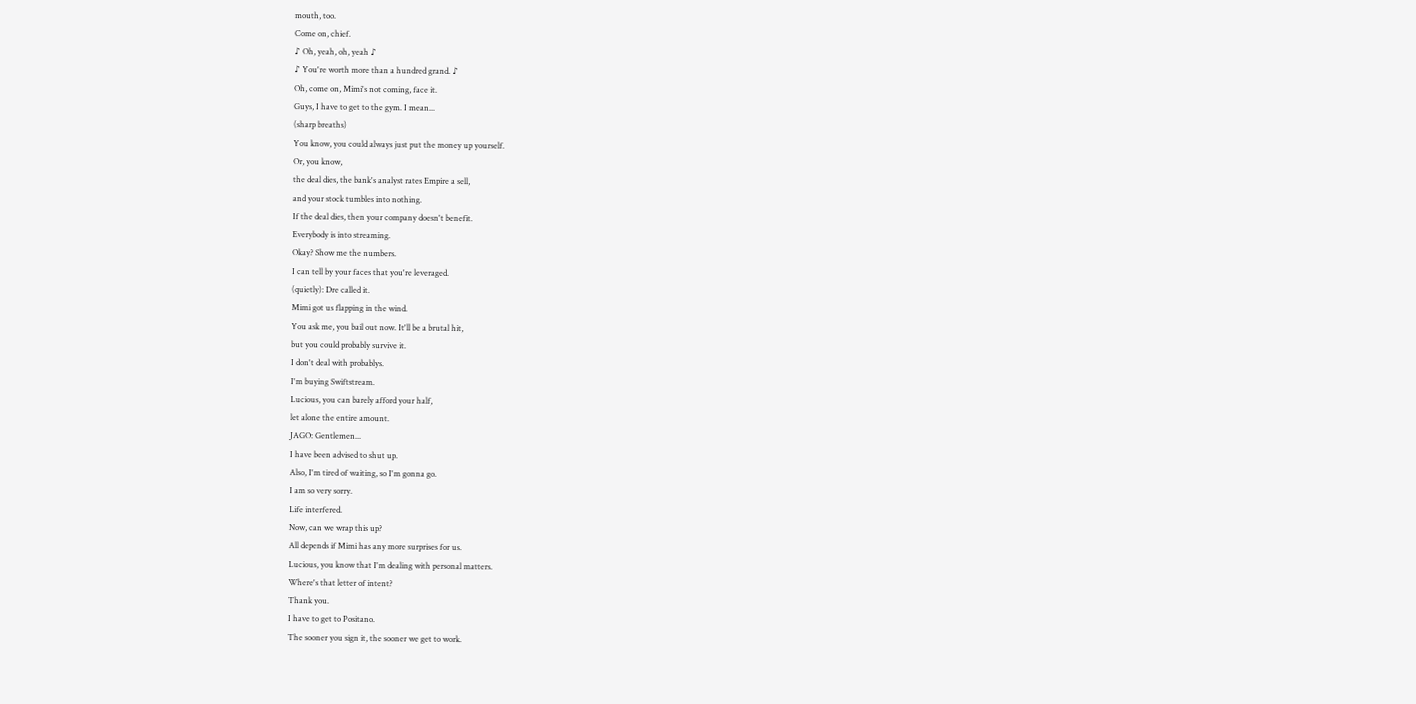mouth, too.
Come on, chief.
♪ Oh, yeah, oh, yeah ♪
♪ You're worth more than a hundred grand. ♪
Oh, come on, Mimi's not coming, face it.
Guys, I have to get to the gym. I mean...
(sharp breaths)
You know, you could always just put the money up yourself.
Or, you know,
the deal dies, the bank's analyst rates Empire a sell,
and your stock tumbles into nothing.
If the deal dies, then your company doesn't benefit.
Everybody is into streaming.
Okay? Show me the numbers.
I can tell by your faces that you're leveraged.
(quietly): Dre called it.
Mimi got us flapping in the wind.
You ask me, you bail out now. It'll be a brutal hit,
but you could probably survive it.
I don't deal with probablys.
I'm buying Swiftstream.
Lucious, you can barely afford your half,
let alone the entire amount.
JAGO: Gentlemen...
I have been advised to shut up.
Also, I'm tired of waiting, so I'm gonna go.
I am so very sorry.
Life interfered.
Now, can we wrap this up?
All depends if Mimi has any more surprises for us.
Lucious, you know that I'm dealing with personal matters.
Where's that letter of intent?
Thank you.
I have to get to Positano.
The sooner you sign it, the sooner we get to work.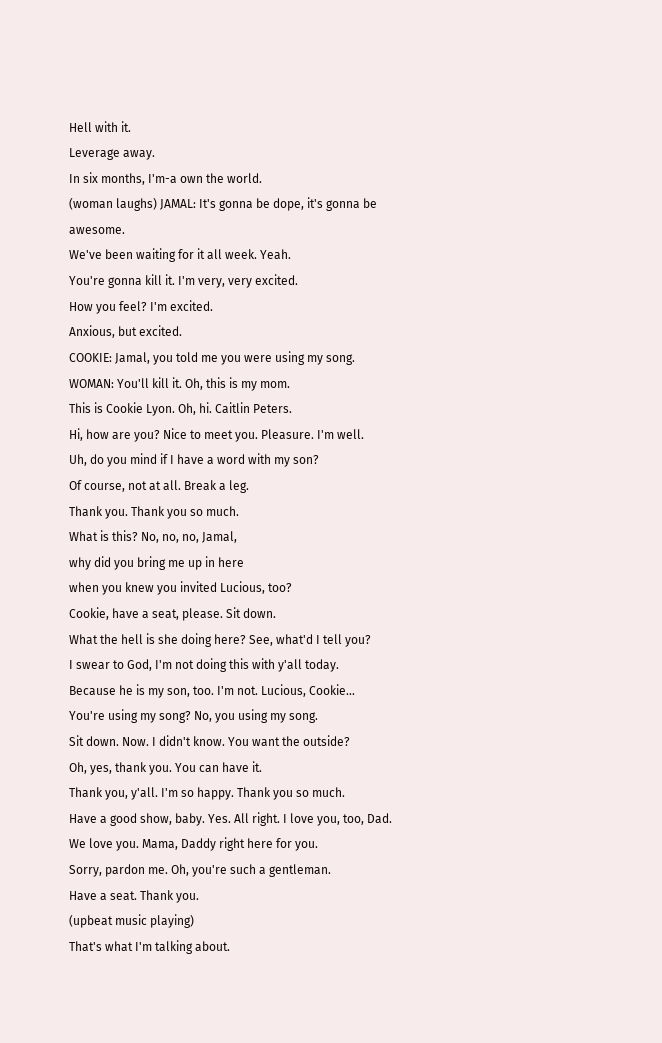Hell with it.
Leverage away.
In six months, I'm-a own the world.
(woman laughs) JAMAL: It's gonna be dope, it's gonna be awesome.
We've been waiting for it all week. Yeah.
You're gonna kill it. I'm very, very excited.
How you feel? I'm excited.
Anxious, but excited.
COOKIE: Jamal, you told me you were using my song.
WOMAN: You'll kill it. Oh, this is my mom.
This is Cookie Lyon. Oh, hi. Caitlin Peters.
Hi, how are you? Nice to meet you. Pleasure. I'm well.
Uh, do you mind if I have a word with my son?
Of course, not at all. Break a leg.
Thank you. Thank you so much.
What is this? No, no, no, Jamal,
why did you bring me up in here
when you knew you invited Lucious, too?
Cookie, have a seat, please. Sit down.
What the hell is she doing here? See, what'd I tell you?
I swear to God, I'm not doing this with y'all today.
Because he is my son, too. I'm not. Lucious, Cookie...
You're using my song? No, you using my song.
Sit down. Now. I didn't know. You want the outside?
Oh, yes, thank you. You can have it.
Thank you, y'all. I'm so happy. Thank you so much.
Have a good show, baby. Yes. All right. I love you, too, Dad.
We love you. Mama, Daddy right here for you.
Sorry, pardon me. Oh, you're such a gentleman.
Have a seat. Thank you.
(upbeat music playing)
That's what I'm talking about.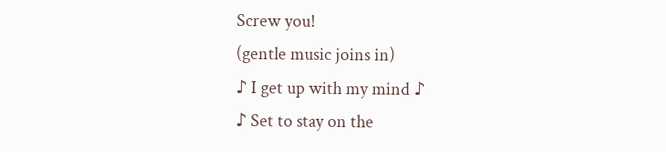Screw you!
(gentle music joins in)
♪ I get up with my mind ♪
♪ Set to stay on the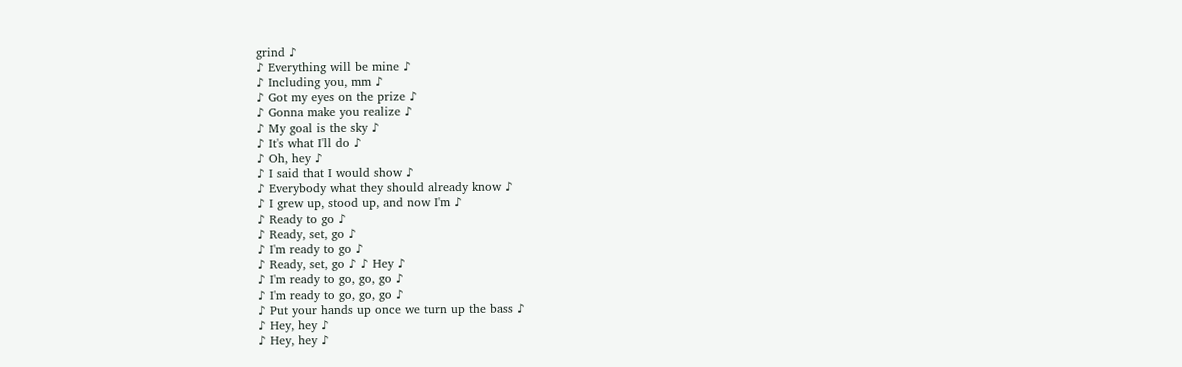grind ♪
♪ Everything will be mine ♪
♪ Including you, mm ♪
♪ Got my eyes on the prize ♪
♪ Gonna make you realize ♪
♪ My goal is the sky ♪
♪ It's what I'll do ♪
♪ Oh, hey ♪
♪ I said that I would show ♪
♪ Everybody what they should already know ♪
♪ I grew up, stood up, and now I'm ♪
♪ Ready to go ♪
♪ Ready, set, go ♪
♪ I'm ready to go ♪
♪ Ready, set, go ♪ ♪ Hey ♪
♪ I'm ready to go, go, go ♪
♪ I'm ready to go, go, go ♪
♪ Put your hands up once we turn up the bass ♪
♪ Hey, hey ♪
♪ Hey, hey ♪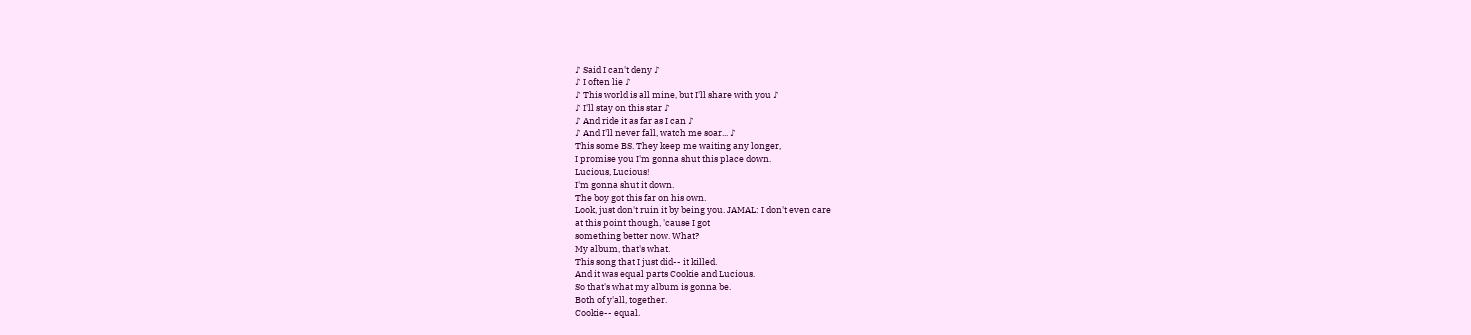♪ Said I can't deny ♪
♪ I often lie ♪
♪ This world is all mine, but I'll share with you ♪
♪ I'll stay on this star ♪
♪ And ride it as far as I can ♪
♪ And I'll never fall, watch me soar... ♪
This some BS. They keep me waiting any longer,
I promise you I'm gonna shut this place down.
Lucious, Lucious!
I'm gonna shut it down.
The boy got this far on his own.
Look, just don't ruin it by being you. JAMAL: I don't even care
at this point though, 'cause I got
something better now. What?
My album, that's what.
This song that I just did-- it killed.
And it was equal parts Cookie and Lucious.
So that's what my album is gonna be.
Both of y'all, together.
Cookie-- equal.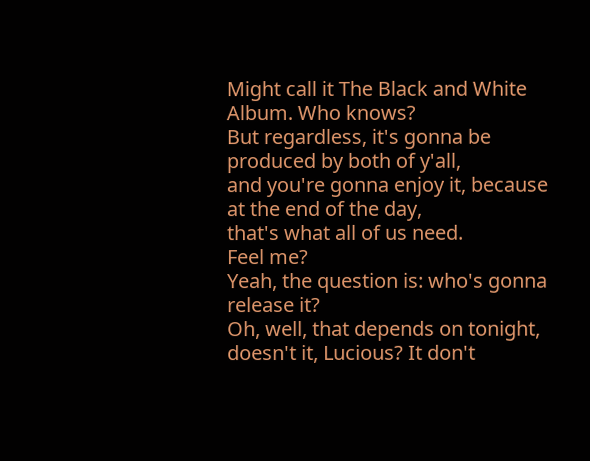Might call it The Black and White Album. Who knows?
But regardless, it's gonna be produced by both of y'all,
and you're gonna enjoy it, because at the end of the day,
that's what all of us need.
Feel me?
Yeah, the question is: who's gonna release it?
Oh, well, that depends on tonight,
doesn't it, Lucious? It don't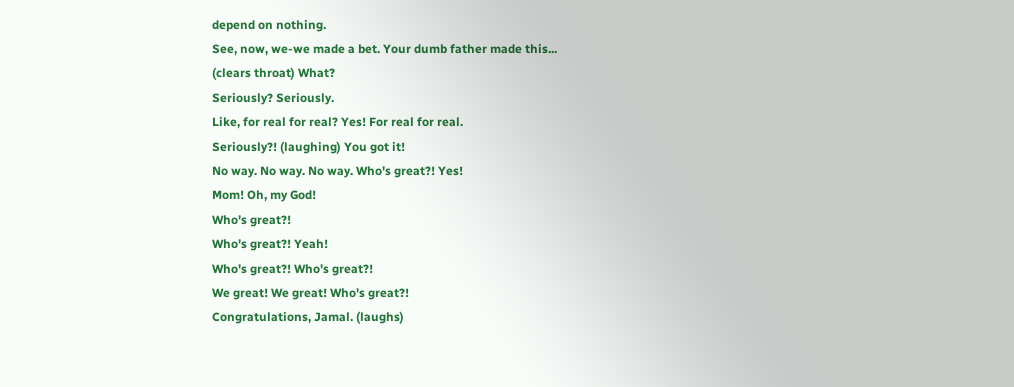depend on nothing.
See, now, we-we made a bet. Your dumb father made this...
(clears throat) What?
Seriously? Seriously.
Like, for real for real? Yes! For real for real.
Seriously?! (laughing) You got it!
No way. No way. No way. Who's great?! Yes!
Mom! Oh, my God!
Who's great?!
Who's great?! Yeah!
Who's great?! Who's great?!
We great! We great! Who's great?!
Congratulations, Jamal. (laughs)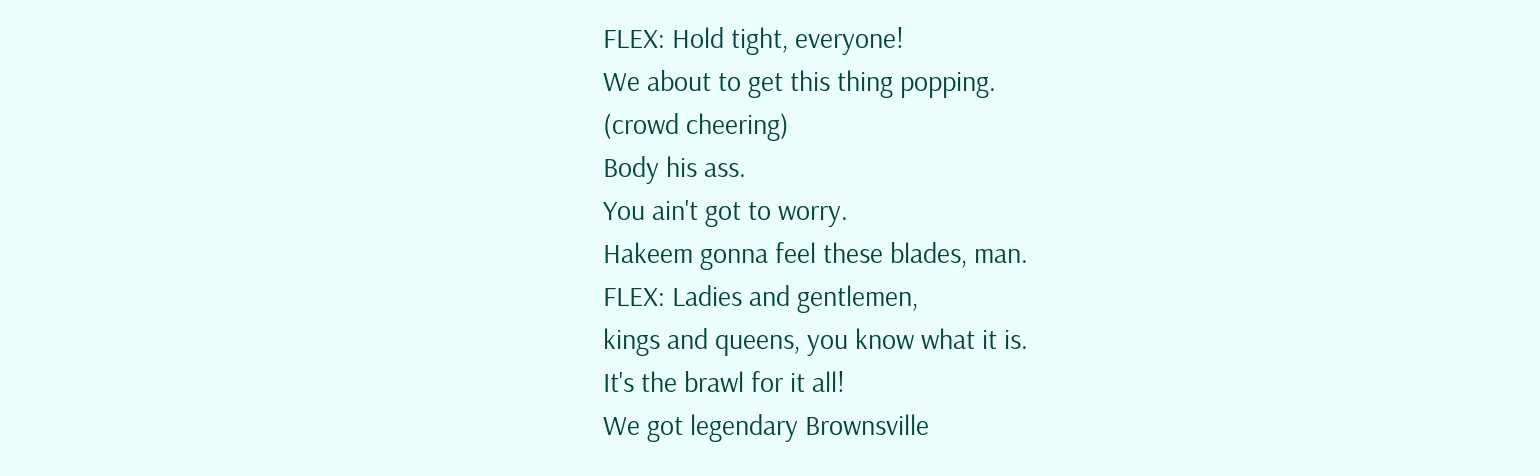FLEX: Hold tight, everyone!
We about to get this thing popping.
(crowd cheering)
Body his ass.
You ain't got to worry.
Hakeem gonna feel these blades, man.
FLEX: Ladies and gentlemen,
kings and queens, you know what it is.
It's the brawl for it all!
We got legendary Brownsville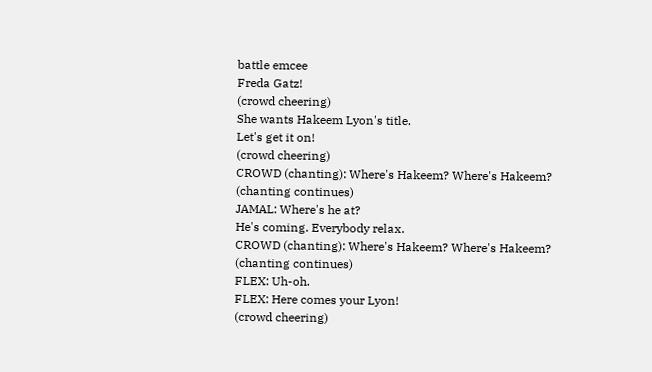battle emcee
Freda Gatz!
(crowd cheering)
She wants Hakeem Lyon's title.
Let's get it on!
(crowd cheering)
CROWD (chanting): Where's Hakeem? Where's Hakeem?
(chanting continues)
JAMAL: Where's he at?
He's coming. Everybody relax.
CROWD (chanting): Where's Hakeem? Where's Hakeem?
(chanting continues)
FLEX: Uh-oh.
FLEX: Here comes your Lyon!
(crowd cheering)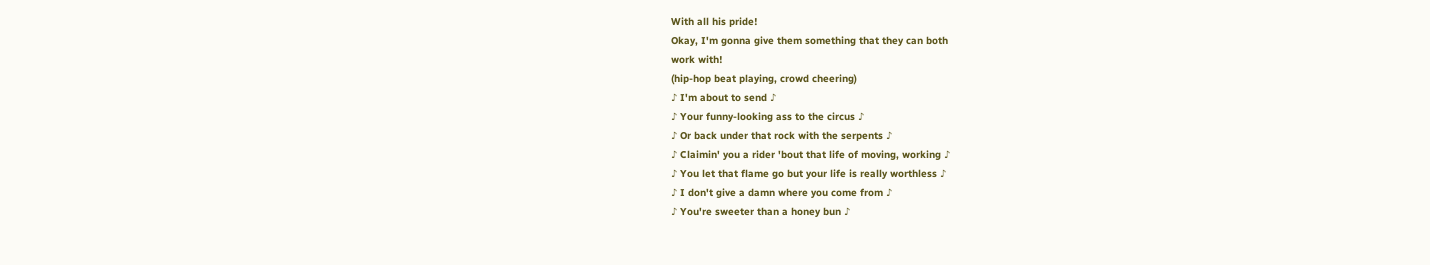With all his pride!
Okay, I'm gonna give them something that they can both
work with!
(hip-hop beat playing, crowd cheering)
♪ I'm about to send ♪
♪ Your funny-looking ass to the circus ♪
♪ Or back under that rock with the serpents ♪
♪ Claimin' you a rider 'bout that life of moving, working ♪
♪ You let that flame go but your life is really worthless ♪
♪ I don't give a damn where you come from ♪
♪ You're sweeter than a honey bun ♪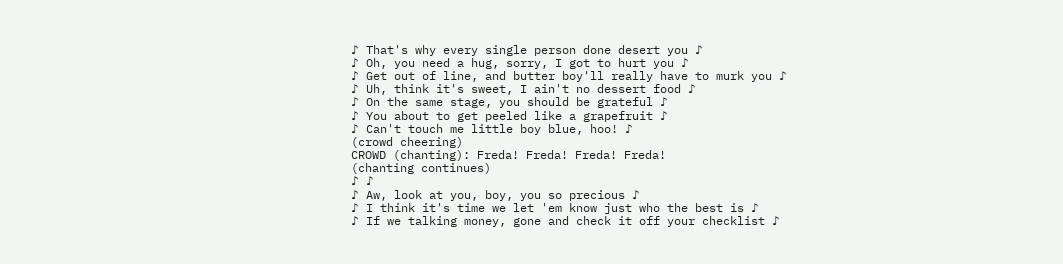♪ That's why every single person done desert you ♪
♪ Oh, you need a hug, sorry, I got to hurt you ♪
♪ Get out of line, and butter boy'll really have to murk you ♪
♪ Uh, think it's sweet, I ain't no dessert food ♪
♪ On the same stage, you should be grateful ♪
♪ You about to get peeled like a grapefruit ♪
♪ Can't touch me little boy blue, hoo! ♪
(crowd cheering)
CROWD (chanting): Freda! Freda! Freda! Freda!
(chanting continues)
♪ ♪
♪ Aw, look at you, boy, you so precious ♪
♪ I think it's time we let 'em know just who the best is ♪
♪ If we talking money, gone and check it off your checklist ♪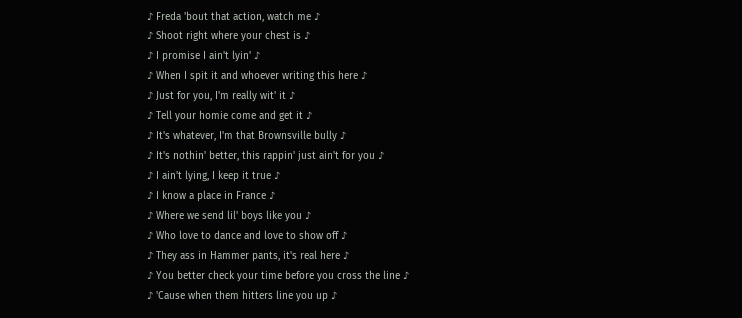♪ Freda 'bout that action, watch me ♪
♪ Shoot right where your chest is ♪
♪ I promise I ain't lyin' ♪
♪ When I spit it and whoever writing this here ♪
♪ Just for you, I'm really wit' it ♪
♪ Tell your homie come and get it ♪
♪ It's whatever, I'm that Brownsville bully ♪
♪ It's nothin' better, this rappin' just ain't for you ♪
♪ I ain't lying, I keep it true ♪
♪ I know a place in France ♪
♪ Where we send lil' boys like you ♪
♪ Who love to dance and love to show off ♪
♪ They ass in Hammer pants, it's real here ♪
♪ You better check your time before you cross the line ♪
♪ 'Cause when them hitters line you up ♪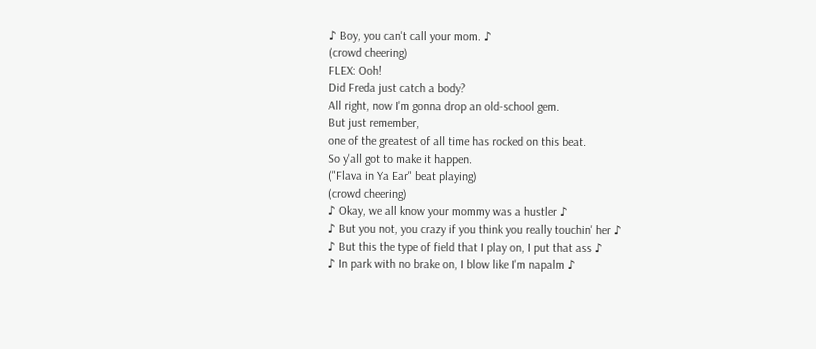♪ Boy, you can't call your mom. ♪
(crowd cheering)
FLEX: Ooh!
Did Freda just catch a body?
All right, now I'm gonna drop an old-school gem.
But just remember,
one of the greatest of all time has rocked on this beat.
So y'all got to make it happen.
("Flava in Ya Ear" beat playing)
(crowd cheering)
♪ Okay, we all know your mommy was a hustler ♪
♪ But you not, you crazy if you think you really touchin' her ♪
♪ But this the type of field that I play on, I put that ass ♪
♪ In park with no brake on, I blow like I'm napalm ♪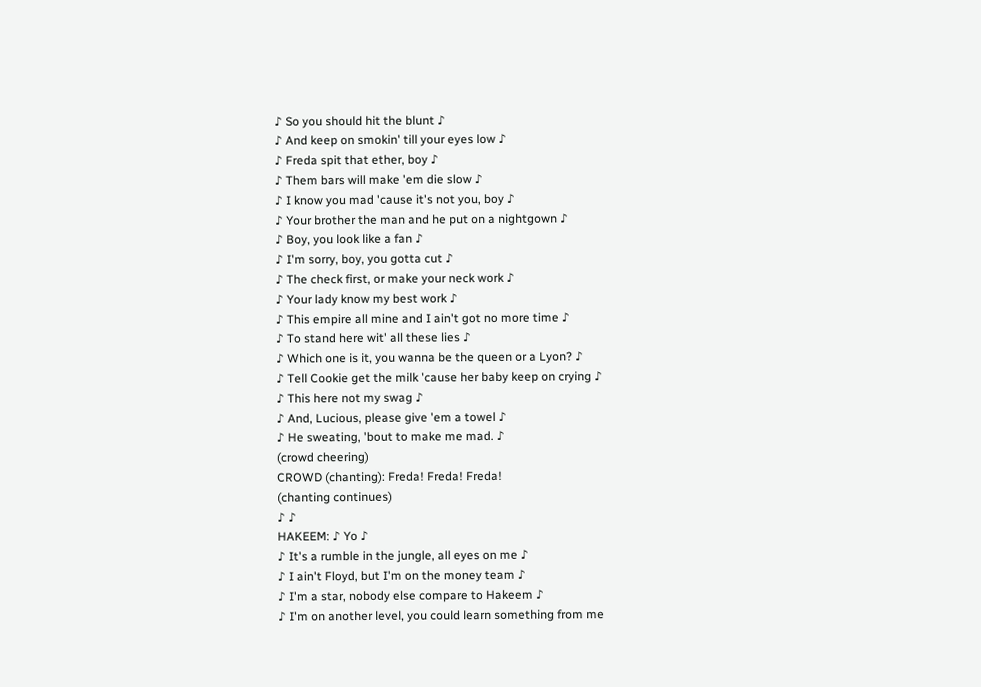♪ So you should hit the blunt ♪
♪ And keep on smokin' till your eyes low ♪
♪ Freda spit that ether, boy ♪
♪ Them bars will make 'em die slow ♪
♪ I know you mad 'cause it's not you, boy ♪
♪ Your brother the man and he put on a nightgown ♪
♪ Boy, you look like a fan ♪
♪ I'm sorry, boy, you gotta cut ♪
♪ The check first, or make your neck work ♪
♪ Your lady know my best work ♪
♪ This empire all mine and I ain't got no more time ♪
♪ To stand here wit' all these lies ♪
♪ Which one is it, you wanna be the queen or a Lyon? ♪
♪ Tell Cookie get the milk 'cause her baby keep on crying ♪
♪ This here not my swag ♪
♪ And, Lucious, please give 'em a towel ♪
♪ He sweating, 'bout to make me mad. ♪
(crowd cheering)
CROWD (chanting): Freda! Freda! Freda!
(chanting continues)
♪ ♪
HAKEEM: ♪ Yo ♪
♪ It's a rumble in the jungle, all eyes on me ♪
♪ I ain't Floyd, but I'm on the money team ♪
♪ I'm a star, nobody else compare to Hakeem ♪
♪ I'm on another level, you could learn something from me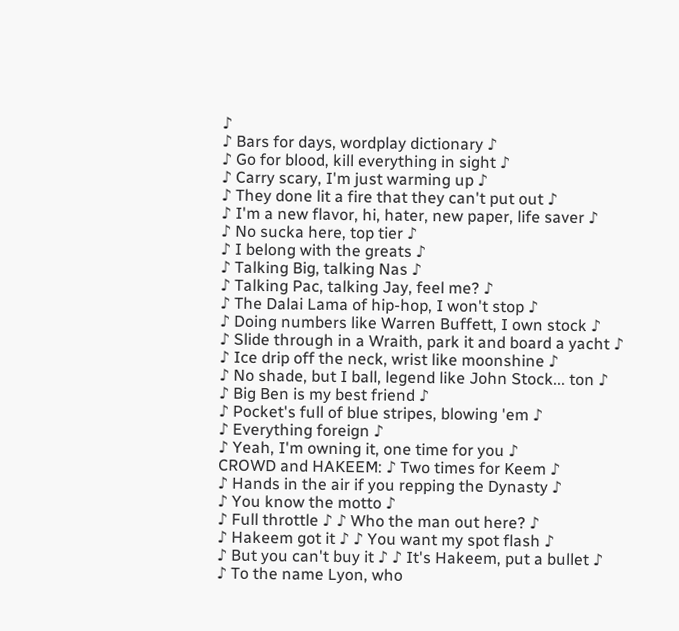♪
♪ Bars for days, wordplay dictionary ♪
♪ Go for blood, kill everything in sight ♪
♪ Carry scary, I'm just warming up ♪
♪ They done lit a fire that they can't put out ♪
♪ I'm a new flavor, hi, hater, new paper, life saver ♪
♪ No sucka here, top tier ♪
♪ I belong with the greats ♪
♪ Talking Big, talking Nas ♪
♪ Talking Pac, talking Jay, feel me? ♪
♪ The Dalai Lama of hip-hop, I won't stop ♪
♪ Doing numbers like Warren Buffett, I own stock ♪
♪ Slide through in a Wraith, park it and board a yacht ♪
♪ Ice drip off the neck, wrist like moonshine ♪
♪ No shade, but I ball, legend like John Stock... ton ♪
♪ Big Ben is my best friend ♪
♪ Pocket's full of blue stripes, blowing 'em ♪
♪ Everything foreign ♪
♪ Yeah, I'm owning it, one time for you ♪
CROWD and HAKEEM: ♪ Two times for Keem ♪
♪ Hands in the air if you repping the Dynasty ♪
♪ You know the motto ♪
♪ Full throttle ♪ ♪ Who the man out here? ♪
♪ Hakeem got it ♪ ♪ You want my spot flash ♪
♪ But you can't buy it ♪ ♪ It's Hakeem, put a bullet ♪
♪ To the name Lyon, who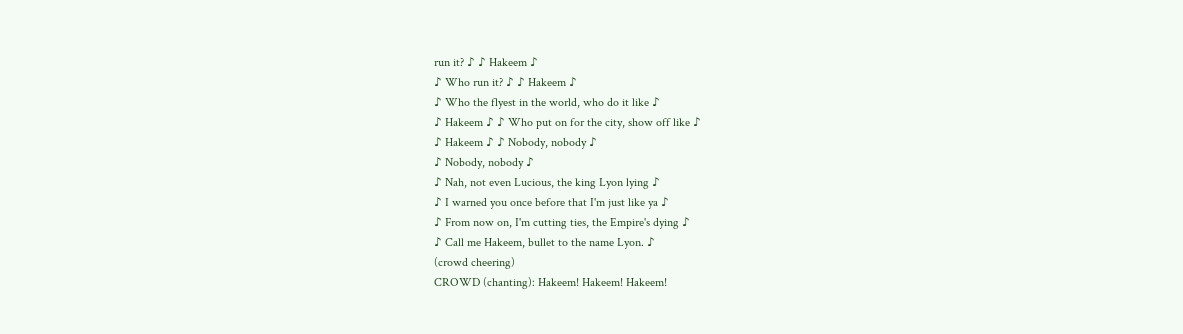run it? ♪ ♪ Hakeem ♪
♪ Who run it? ♪ ♪ Hakeem ♪
♪ Who the flyest in the world, who do it like ♪
♪ Hakeem ♪ ♪ Who put on for the city, show off like ♪
♪ Hakeem ♪ ♪ Nobody, nobody ♪
♪ Nobody, nobody ♪
♪ Nah, not even Lucious, the king Lyon lying ♪
♪ I warned you once before that I'm just like ya ♪
♪ From now on, I'm cutting ties, the Empire's dying ♪
♪ Call me Hakeem, bullet to the name Lyon. ♪
(crowd cheering)
CROWD (chanting): Hakeem! Hakeem! Hakeem!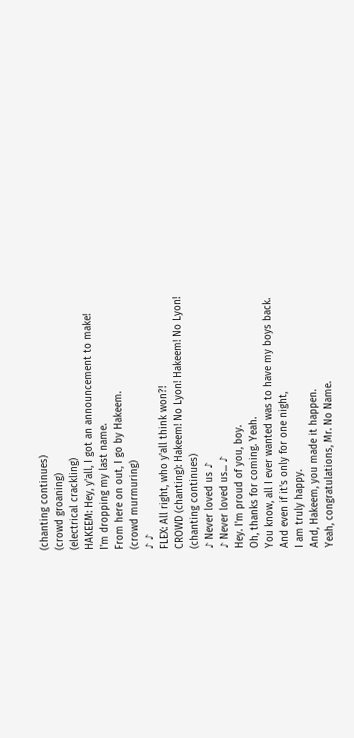(chanting continues)
(crowd groaning)
(electrical crackling)
HAKEEM: Hey, y'all, I got an announcement to make!
I'm dropping my last name.
From here on out, I go by Hakeem.
(crowd murmuring)
♪ ♪
FLEX: All right, who y'all think won?!
CROWD (chanting): Hakeem! No Lyon! Hakeem! No Lyon!
(chanting continues)
♪ Never loved us ♪
♪ Never loved us... ♪
Hey. I'm proud of you, boy.
Oh, thanks for coming. Yeah.
You know, all I ever wanted was to have my boys back.
And even if it's only for one night,
I am truly happy.
And, Hakeem, you made it happen.
Yeah, congratulations, Mr. No Name.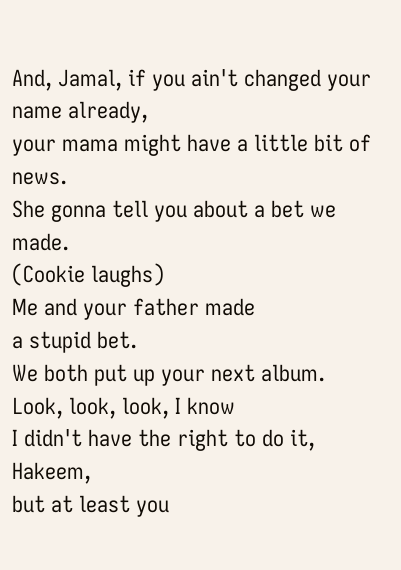And, Jamal, if you ain't changed your name already,
your mama might have a little bit of news.
She gonna tell you about a bet we made.
(Cookie laughs)
Me and your father made
a stupid bet.
We both put up your next album.
Look, look, look, I know
I didn't have the right to do it, Hakeem,
but at least you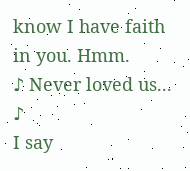know I have faith in you. Hmm.
♪ Never loved us... ♪
I say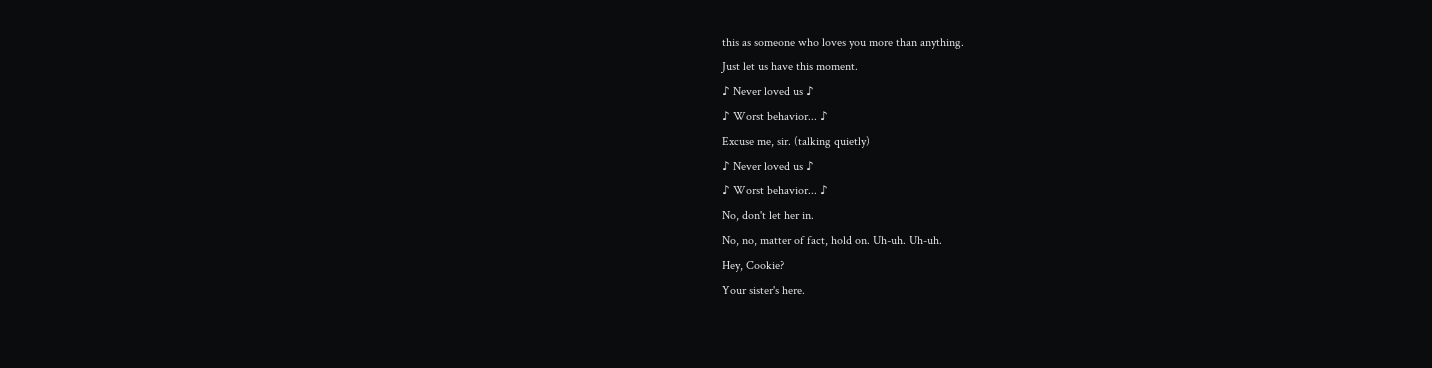this as someone who loves you more than anything.
Just let us have this moment.
♪ Never loved us ♪
♪ Worst behavior... ♪
Excuse me, sir. (talking quietly)
♪ Never loved us ♪
♪ Worst behavior... ♪
No, don't let her in.
No, no, matter of fact, hold on. Uh-uh. Uh-uh.
Hey, Cookie?
Your sister's here.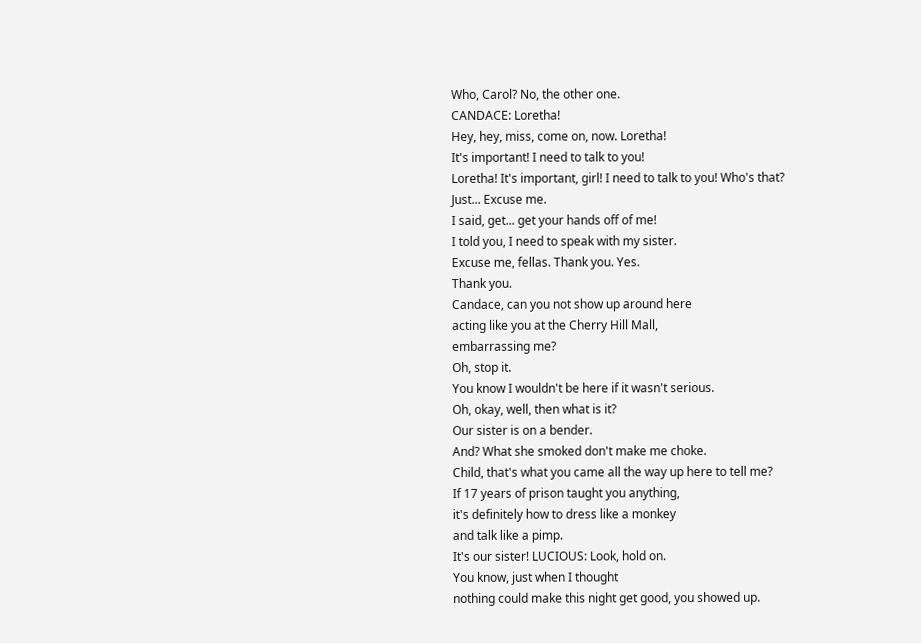Who, Carol? No, the other one.
CANDACE: Loretha!
Hey, hey, miss, come on, now. Loretha!
It's important! I need to talk to you!
Loretha! It's important, girl! I need to talk to you! Who's that?
Just... Excuse me.
I said, get... get your hands off of me!
I told you, I need to speak with my sister.
Excuse me, fellas. Thank you. Yes.
Thank you.
Candace, can you not show up around here
acting like you at the Cherry Hill Mall,
embarrassing me?
Oh, stop it.
You know I wouldn't be here if it wasn't serious.
Oh, okay, well, then what is it?
Our sister is on a bender.
And? What she smoked don't make me choke.
Child, that's what you came all the way up here to tell me?
If 17 years of prison taught you anything,
it's definitely how to dress like a monkey
and talk like a pimp.
It's our sister! LUCIOUS: Look, hold on.
You know, just when I thought
nothing could make this night get good, you showed up.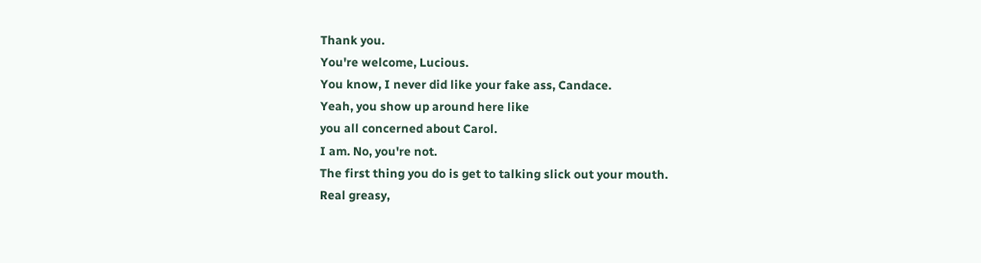Thank you.
You're welcome, Lucious.
You know, I never did like your fake ass, Candace.
Yeah, you show up around here like
you all concerned about Carol.
I am. No, you're not.
The first thing you do is get to talking slick out your mouth.
Real greasy,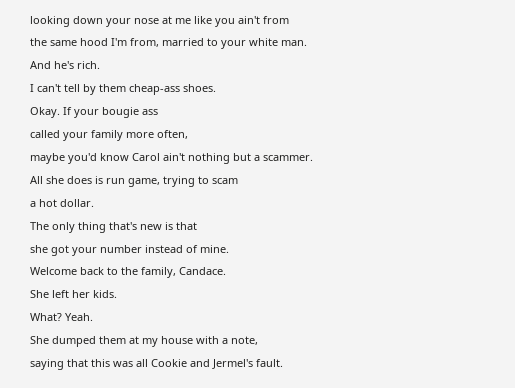looking down your nose at me like you ain't from
the same hood I'm from, married to your white man.
And he's rich.
I can't tell by them cheap-ass shoes.
Okay. If your bougie ass
called your family more often,
maybe you'd know Carol ain't nothing but a scammer.
All she does is run game, trying to scam
a hot dollar.
The only thing that's new is that
she got your number instead of mine.
Welcome back to the family, Candace.
She left her kids.
What? Yeah.
She dumped them at my house with a note,
saying that this was all Cookie and Jermel's fault.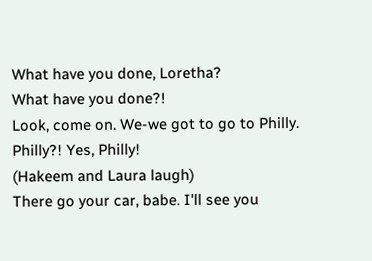What have you done, Loretha?
What have you done?!
Look, come on. We-we got to go to Philly.
Philly?! Yes, Philly!
(Hakeem and Laura laugh)
There go your car, babe. I'll see you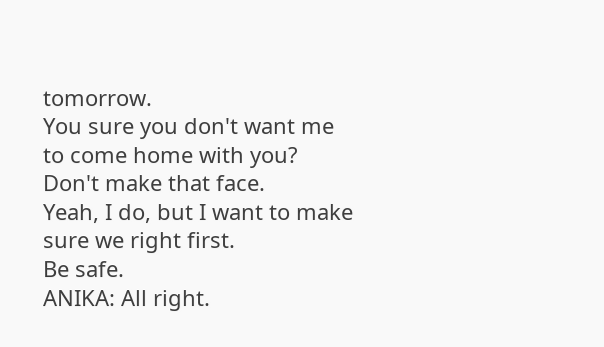tomorrow.
You sure you don't want me to come home with you?
Don't make that face.
Yeah, I do, but I want to make sure we right first.
Be safe.
ANIKA: All right.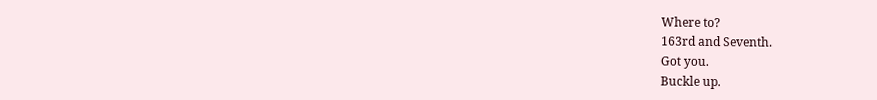Where to?
163rd and Seventh.
Got you.
Buckle up.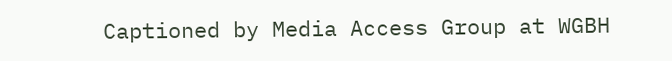Captioned by Media Access Group at WGBH